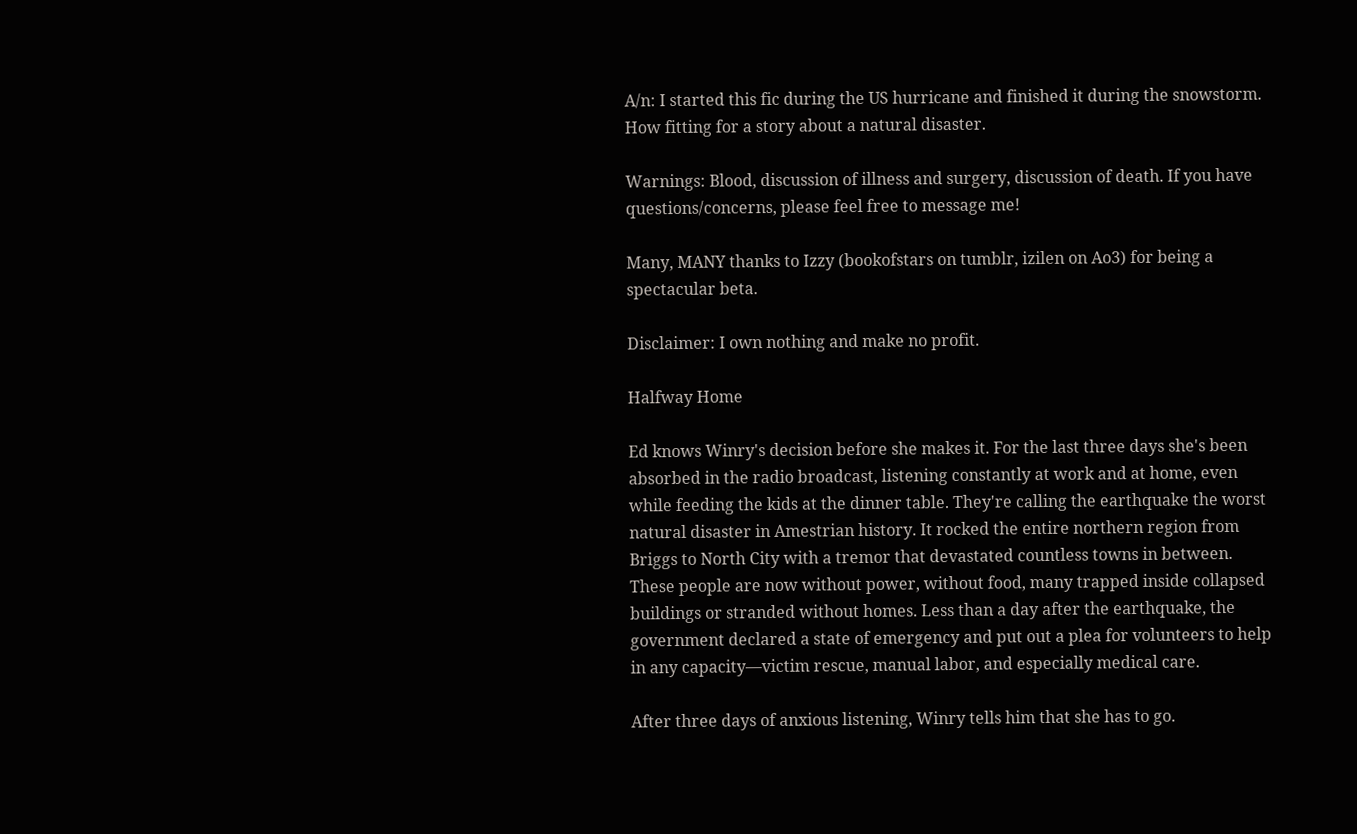A/n: I started this fic during the US hurricane and finished it during the snowstorm. How fitting for a story about a natural disaster.

Warnings: Blood, discussion of illness and surgery, discussion of death. If you have questions/concerns, please feel free to message me!

Many, MANY thanks to Izzy (bookofstars on tumblr, izilen on Ao3) for being a spectacular beta.

Disclaimer: I own nothing and make no profit.

Halfway Home

Ed knows Winry's decision before she makes it. For the last three days she's been absorbed in the radio broadcast, listening constantly at work and at home, even while feeding the kids at the dinner table. They're calling the earthquake the worst natural disaster in Amestrian history. It rocked the entire northern region from Briggs to North City with a tremor that devastated countless towns in between. These people are now without power, without food, many trapped inside collapsed buildings or stranded without homes. Less than a day after the earthquake, the government declared a state of emergency and put out a plea for volunteers to help in any capacity—victim rescue, manual labor, and especially medical care.

After three days of anxious listening, Winry tells him that she has to go.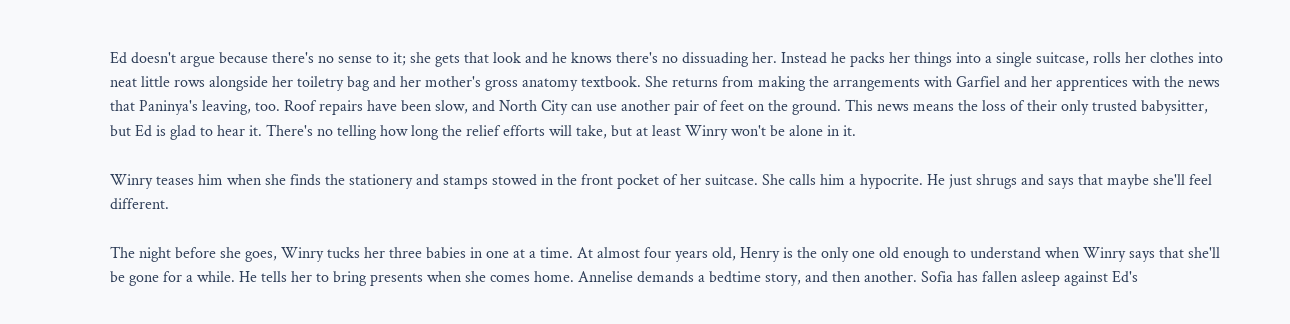Ed doesn't argue because there's no sense to it; she gets that look and he knows there's no dissuading her. Instead he packs her things into a single suitcase, rolls her clothes into neat little rows alongside her toiletry bag and her mother's gross anatomy textbook. She returns from making the arrangements with Garfiel and her apprentices with the news that Paninya's leaving, too. Roof repairs have been slow, and North City can use another pair of feet on the ground. This news means the loss of their only trusted babysitter, but Ed is glad to hear it. There's no telling how long the relief efforts will take, but at least Winry won't be alone in it.

Winry teases him when she finds the stationery and stamps stowed in the front pocket of her suitcase. She calls him a hypocrite. He just shrugs and says that maybe she'll feel different.

The night before she goes, Winry tucks her three babies in one at a time. At almost four years old, Henry is the only one old enough to understand when Winry says that she'll be gone for a while. He tells her to bring presents when she comes home. Annelise demands a bedtime story, and then another. Sofia has fallen asleep against Ed's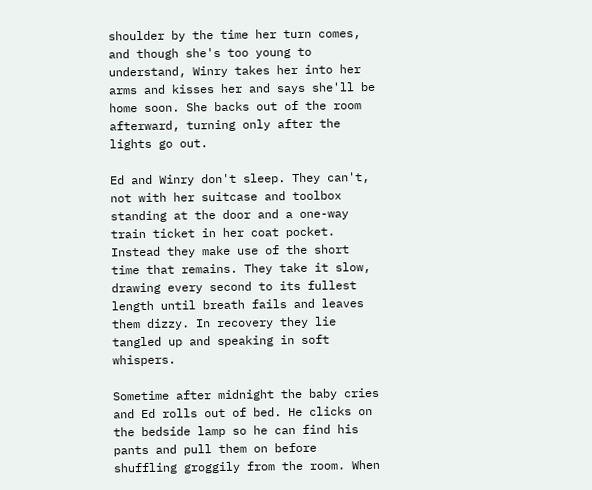shoulder by the time her turn comes, and though she's too young to understand, Winry takes her into her arms and kisses her and says she'll be home soon. She backs out of the room afterward, turning only after the lights go out.

Ed and Winry don't sleep. They can't, not with her suitcase and toolbox standing at the door and a one-way train ticket in her coat pocket. Instead they make use of the short time that remains. They take it slow, drawing every second to its fullest length until breath fails and leaves them dizzy. In recovery they lie tangled up and speaking in soft whispers.

Sometime after midnight the baby cries and Ed rolls out of bed. He clicks on the bedside lamp so he can find his pants and pull them on before shuffling groggily from the room. When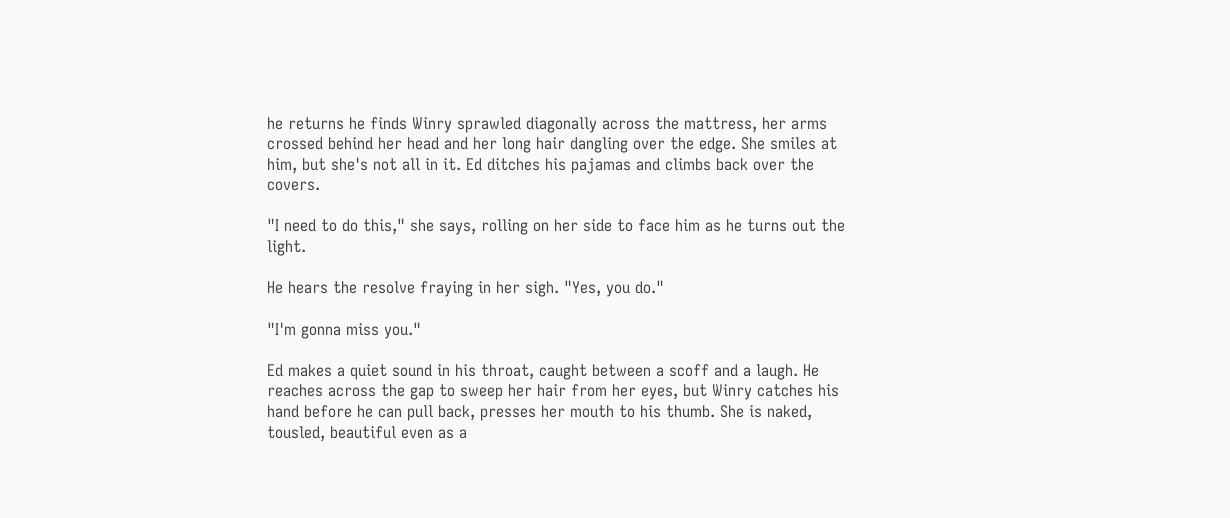he returns he finds Winry sprawled diagonally across the mattress, her arms crossed behind her head and her long hair dangling over the edge. She smiles at him, but she's not all in it. Ed ditches his pajamas and climbs back over the covers.

"I need to do this," she says, rolling on her side to face him as he turns out the light.

He hears the resolve fraying in her sigh. "Yes, you do."

"I'm gonna miss you."

Ed makes a quiet sound in his throat, caught between a scoff and a laugh. He reaches across the gap to sweep her hair from her eyes, but Winry catches his hand before he can pull back, presses her mouth to his thumb. She is naked, tousled, beautiful even as a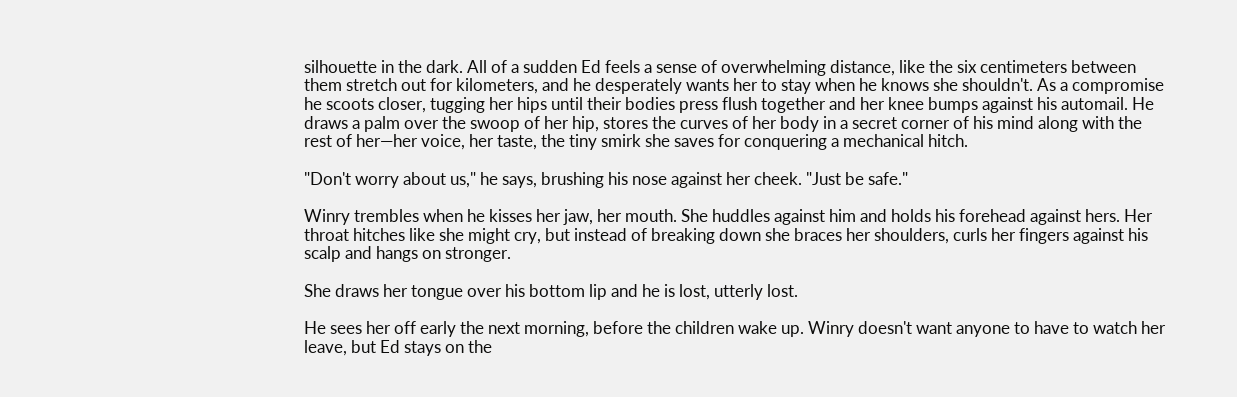silhouette in the dark. All of a sudden Ed feels a sense of overwhelming distance, like the six centimeters between them stretch out for kilometers, and he desperately wants her to stay when he knows she shouldn't. As a compromise he scoots closer, tugging her hips until their bodies press flush together and her knee bumps against his automail. He draws a palm over the swoop of her hip, stores the curves of her body in a secret corner of his mind along with the rest of her—her voice, her taste, the tiny smirk she saves for conquering a mechanical hitch.

"Don't worry about us," he says, brushing his nose against her cheek. "Just be safe."

Winry trembles when he kisses her jaw, her mouth. She huddles against him and holds his forehead against hers. Her throat hitches like she might cry, but instead of breaking down she braces her shoulders, curls her fingers against his scalp and hangs on stronger.

She draws her tongue over his bottom lip and he is lost, utterly lost.

He sees her off early the next morning, before the children wake up. Winry doesn't want anyone to have to watch her leave, but Ed stays on the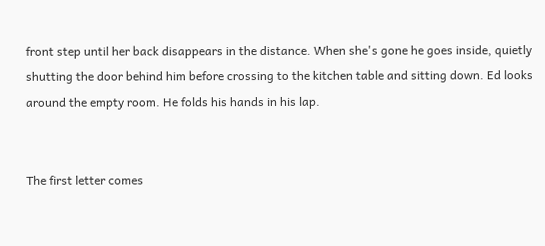front step until her back disappears in the distance. When she's gone he goes inside, quietly shutting the door behind him before crossing to the kitchen table and sitting down. Ed looks around the empty room. He folds his hands in his lap.


The first letter comes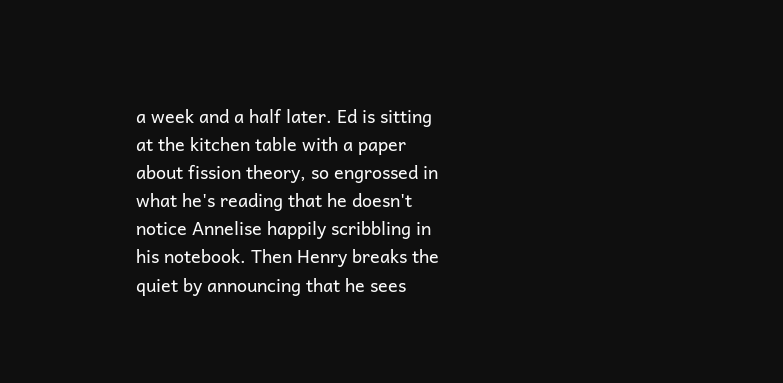a week and a half later. Ed is sitting at the kitchen table with a paper about fission theory, so engrossed in what he's reading that he doesn't notice Annelise happily scribbling in his notebook. Then Henry breaks the quiet by announcing that he sees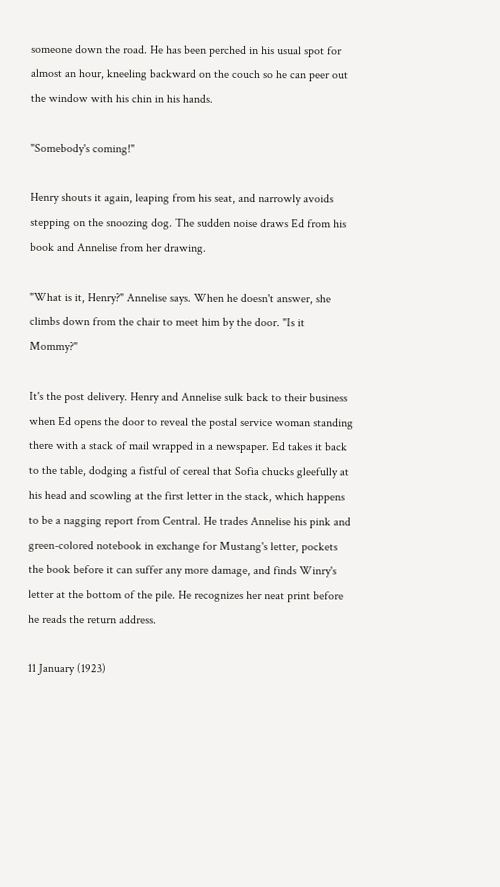someone down the road. He has been perched in his usual spot for almost an hour, kneeling backward on the couch so he can peer out the window with his chin in his hands.

"Somebody's coming!"

Henry shouts it again, leaping from his seat, and narrowly avoids stepping on the snoozing dog. The sudden noise draws Ed from his book and Annelise from her drawing.

"What is it, Henry?" Annelise says. When he doesn't answer, she climbs down from the chair to meet him by the door. "Is it Mommy?"

It's the post delivery. Henry and Annelise sulk back to their business when Ed opens the door to reveal the postal service woman standing there with a stack of mail wrapped in a newspaper. Ed takes it back to the table, dodging a fistful of cereal that Sofia chucks gleefully at his head and scowling at the first letter in the stack, which happens to be a nagging report from Central. He trades Annelise his pink and green-colored notebook in exchange for Mustang's letter, pockets the book before it can suffer any more damage, and finds Winry's letter at the bottom of the pile. He recognizes her neat print before he reads the return address.

11 January (1923)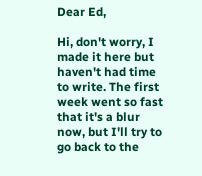Dear Ed,

Hi, don't worry, I made it here but haven't had time to write. The first week went so fast that it's a blur now, but I'll try to go back to the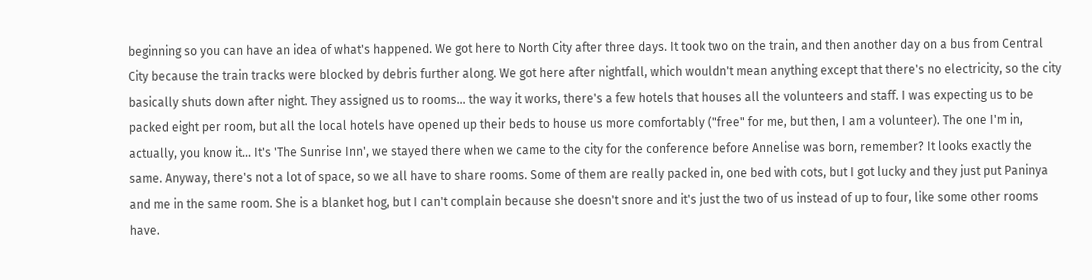beginning so you can have an idea of what's happened. We got here to North City after three days. It took two on the train, and then another day on a bus from Central City because the train tracks were blocked by debris further along. We got here after nightfall, which wouldn't mean anything except that there's no electricity, so the city basically shuts down after night. They assigned us to rooms… the way it works, there's a few hotels that houses all the volunteers and staff. I was expecting us to be packed eight per room, but all the local hotels have opened up their beds to house us more comfortably ("free" for me, but then, I am a volunteer). The one I'm in, actually, you know it… It's 'The Sunrise Inn', we stayed there when we came to the city for the conference before Annelise was born, remember? It looks exactly the same. Anyway, there's not a lot of space, so we all have to share rooms. Some of them are really packed in, one bed with cots, but I got lucky and they just put Paninya and me in the same room. She is a blanket hog, but I can't complain because she doesn't snore and it's just the two of us instead of up to four, like some other rooms have.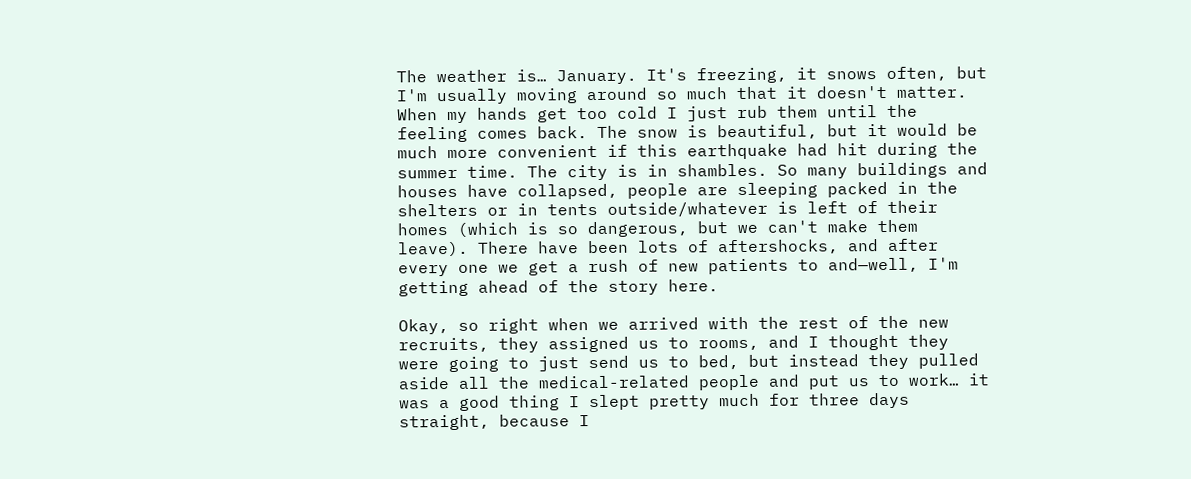The weather is… January. It's freezing, it snows often, but I'm usually moving around so much that it doesn't matter. When my hands get too cold I just rub them until the feeling comes back. The snow is beautiful, but it would be much more convenient if this earthquake had hit during the summer time. The city is in shambles. So many buildings and houses have collapsed, people are sleeping packed in the shelters or in tents outside/whatever is left of their homes (which is so dangerous, but we can't make them leave). There have been lots of aftershocks, and after every one we get a rush of new patients to and—well, I'm getting ahead of the story here.

Okay, so right when we arrived with the rest of the new recruits, they assigned us to rooms, and I thought they were going to just send us to bed, but instead they pulled aside all the medical-related people and put us to work… it was a good thing I slept pretty much for three days straight, because I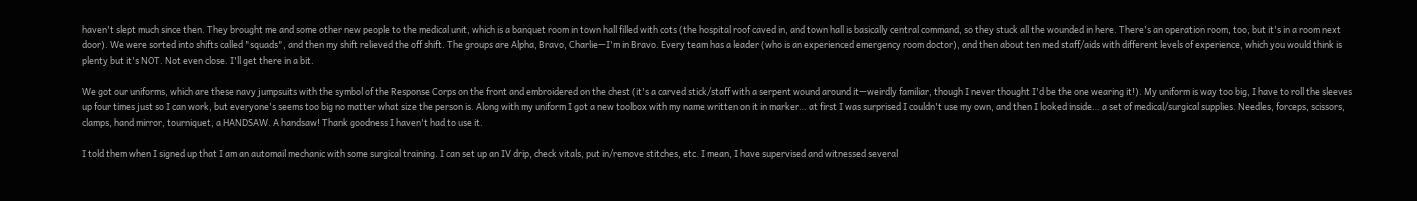haven't slept much since then. They brought me and some other new people to the medical unit, which is a banquet room in town hall filled with cots (the hospital roof caved in, and town hall is basically central command, so they stuck all the wounded in here. There's an operation room, too, but it's in a room next door). We were sorted into shifts called "squads", and then my shift relieved the off shift. The groups are Alpha, Bravo, Charlie—I'm in Bravo. Every team has a leader (who is an experienced emergency room doctor), and then about ten med staff/aids with different levels of experience, which you would think is plenty but it's NOT. Not even close. I'll get there in a bit.

We got our uniforms, which are these navy jumpsuits with the symbol of the Response Corps on the front and embroidered on the chest (it's a carved stick/staff with a serpent wound around it—weirdly familiar, though I never thought I'd be the one wearing it!). My uniform is way too big, I have to roll the sleeves up four times just so I can work, but everyone's seems too big no matter what size the person is. Along with my uniform I got a new toolbox with my name written on it in marker… at first I was surprised I couldn't use my own, and then I looked inside… a set of medical/surgical supplies. Needles, forceps, scissors, clamps, hand mirror, tourniquet, a HANDSAW. A handsaw! Thank goodness I haven't had to use it.

I told them when I signed up that I am an automail mechanic with some surgical training. I can set up an IV drip, check vitals, put in/remove stitches, etc. I mean, I have supervised and witnessed several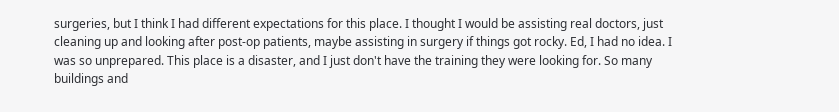surgeries, but I think I had different expectations for this place. I thought I would be assisting real doctors, just cleaning up and looking after post-op patients, maybe assisting in surgery if things got rocky. Ed, I had no idea. I was so unprepared. This place is a disaster, and I just don't have the training they were looking for. So many buildings and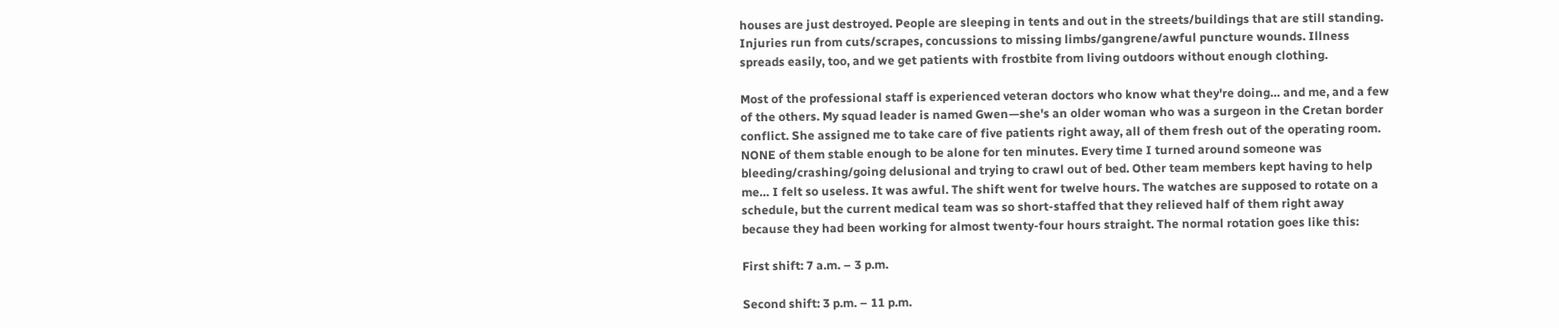houses are just destroyed. People are sleeping in tents and out in the streets/buildings that are still standing. Injuries run from cuts/scrapes, concussions to missing limbs/gangrene/awful puncture wounds. Illness spreads easily, too, and we get patients with frostbite from living outdoors without enough clothing.

Most of the professional staff is experienced veteran doctors who know what they're doing… and me, and a few of the others. My squad leader is named Gwen—she's an older woman who was a surgeon in the Cretan border conflict. She assigned me to take care of five patients right away, all of them fresh out of the operating room. NONE of them stable enough to be alone for ten minutes. Every time I turned around someone was bleeding/crashing/going delusional and trying to crawl out of bed. Other team members kept having to help me… I felt so useless. It was awful. The shift went for twelve hours. The watches are supposed to rotate on a schedule, but the current medical team was so short-staffed that they relieved half of them right away because they had been working for almost twenty-four hours straight. The normal rotation goes like this:

First shift: 7 a.m. – 3 p.m.

Second shift: 3 p.m. – 11 p.m.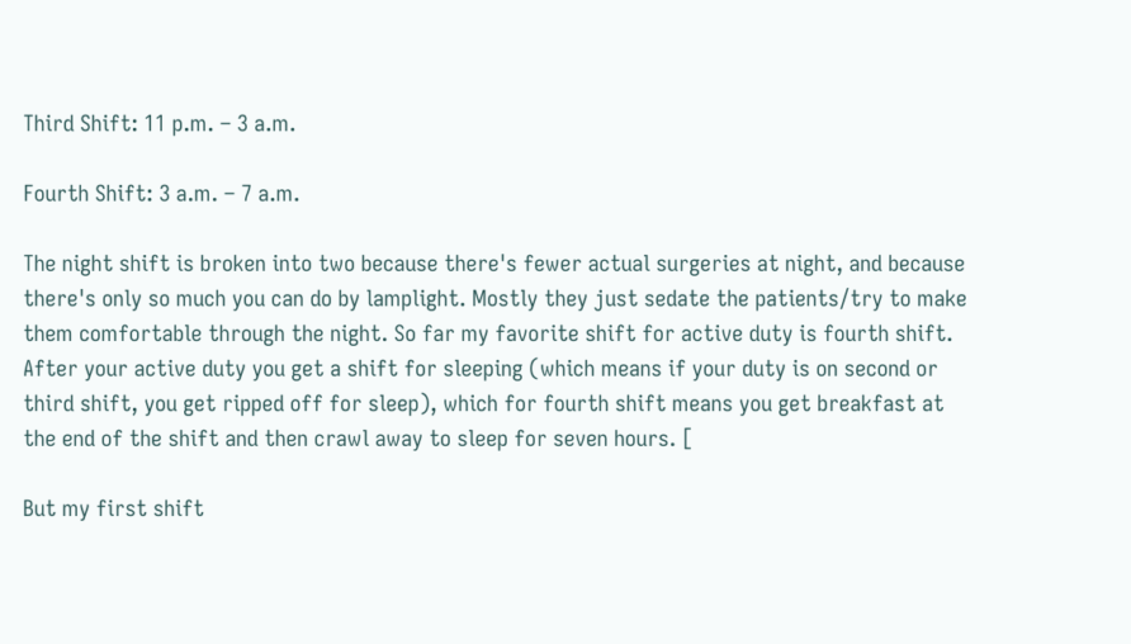Third Shift: 11 p.m. – 3 a.m.

Fourth Shift: 3 a.m. – 7 a.m.

The night shift is broken into two because there's fewer actual surgeries at night, and because there's only so much you can do by lamplight. Mostly they just sedate the patients/try to make them comfortable through the night. So far my favorite shift for active duty is fourth shift. After your active duty you get a shift for sleeping (which means if your duty is on second or third shift, you get ripped off for sleep), which for fourth shift means you get breakfast at the end of the shift and then crawl away to sleep for seven hours. [

But my first shift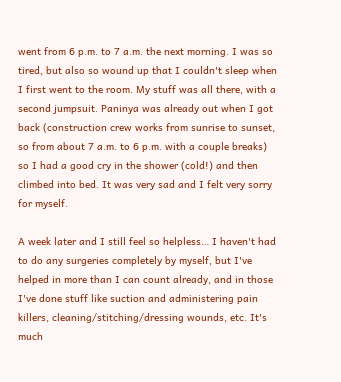went from 6 p.m. to 7 a.m. the next morning. I was so tired, but also so wound up that I couldn't sleep when I first went to the room. My stuff was all there, with a second jumpsuit. Paninya was already out when I got back (construction crew works from sunrise to sunset, so from about 7 a.m. to 6 p.m. with a couple breaks) so I had a good cry in the shower (cold!) and then climbed into bed. It was very sad and I felt very sorry for myself.

A week later and I still feel so helpless… I haven't had to do any surgeries completely by myself, but I've helped in more than I can count already, and in those I've done stuff like suction and administering pain killers, cleaning/stitching/dressing wounds, etc. It's much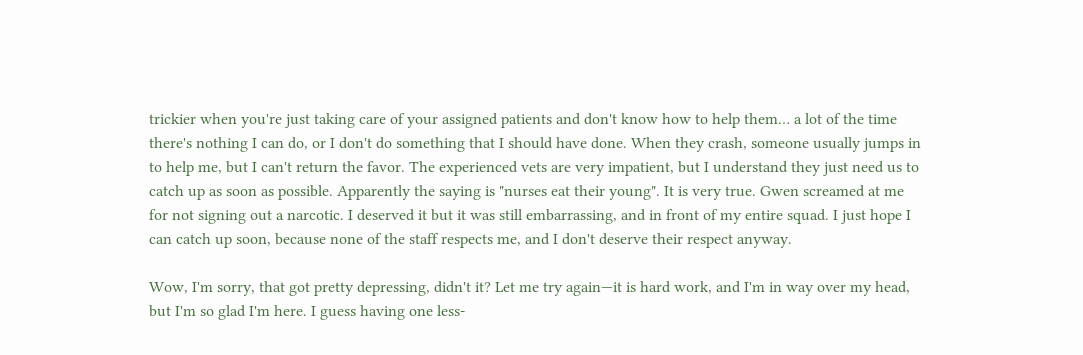trickier when you're just taking care of your assigned patients and don't know how to help them… a lot of the time there's nothing I can do, or I don't do something that I should have done. When they crash, someone usually jumps in to help me, but I can't return the favor. The experienced vets are very impatient, but I understand they just need us to catch up as soon as possible. Apparently the saying is "nurses eat their young". It is very true. Gwen screamed at me for not signing out a narcotic. I deserved it but it was still embarrassing, and in front of my entire squad. I just hope I can catch up soon, because none of the staff respects me, and I don't deserve their respect anyway.

Wow, I'm sorry, that got pretty depressing, didn't it? Let me try again—it is hard work, and I'm in way over my head, but I'm so glad I'm here. I guess having one less-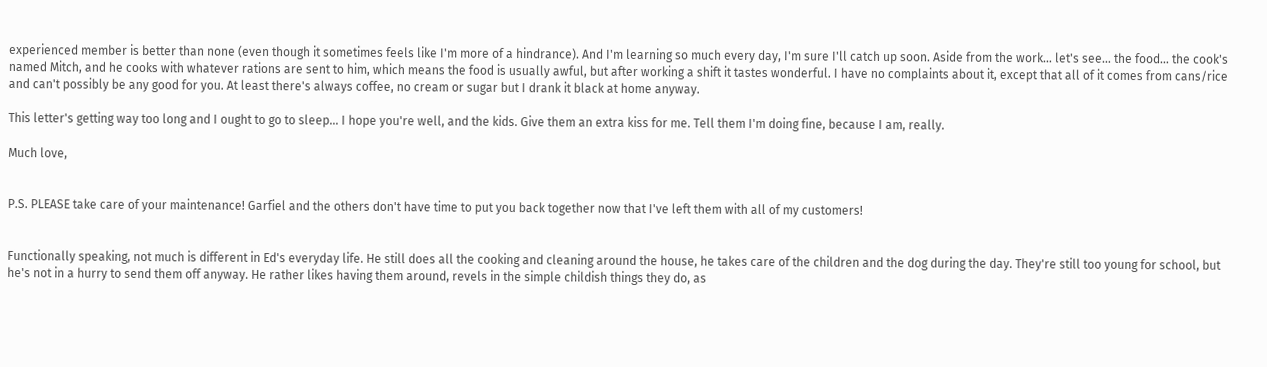experienced member is better than none (even though it sometimes feels like I'm more of a hindrance). And I'm learning so much every day, I'm sure I'll catch up soon. Aside from the work… let's see… the food… the cook's named Mitch, and he cooks with whatever rations are sent to him, which means the food is usually awful, but after working a shift it tastes wonderful. I have no complaints about it, except that all of it comes from cans/rice and can't possibly be any good for you. At least there's always coffee, no cream or sugar but I drank it black at home anyway.

This letter's getting way too long and I ought to go to sleep… I hope you're well, and the kids. Give them an extra kiss for me. Tell them I'm doing fine, because I am, really.

Much love,


P.S. PLEASE take care of your maintenance! Garfiel and the others don't have time to put you back together now that I've left them with all of my customers!


Functionally speaking, not much is different in Ed's everyday life. He still does all the cooking and cleaning around the house, he takes care of the children and the dog during the day. They're still too young for school, but he's not in a hurry to send them off anyway. He rather likes having them around, revels in the simple childish things they do, as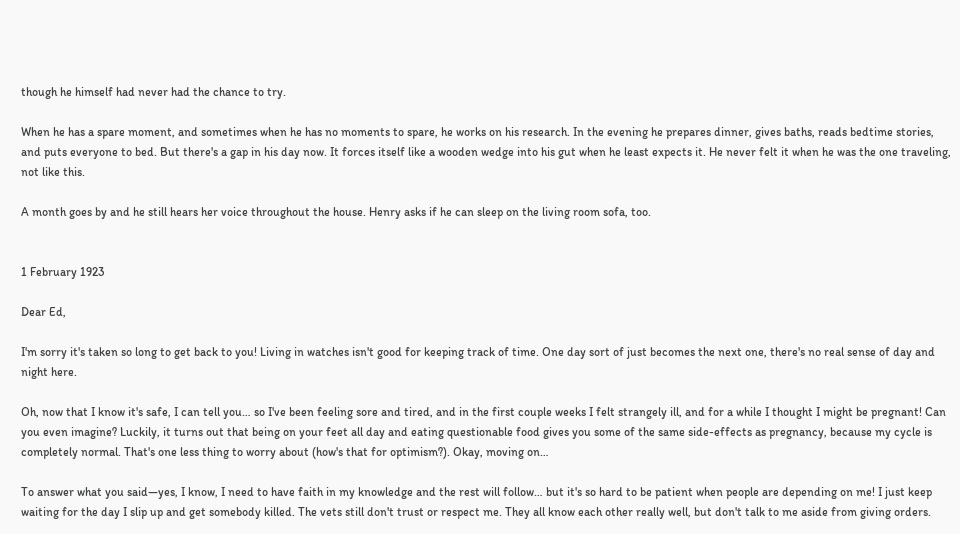though he himself had never had the chance to try.

When he has a spare moment, and sometimes when he has no moments to spare, he works on his research. In the evening he prepares dinner, gives baths, reads bedtime stories, and puts everyone to bed. But there's a gap in his day now. It forces itself like a wooden wedge into his gut when he least expects it. He never felt it when he was the one traveling, not like this.

A month goes by and he still hears her voice throughout the house. Henry asks if he can sleep on the living room sofa, too.


1 February 1923

Dear Ed,

I'm sorry it's taken so long to get back to you! Living in watches isn't good for keeping track of time. One day sort of just becomes the next one, there's no real sense of day and night here.

Oh, now that I know it's safe, I can tell you… so I've been feeling sore and tired, and in the first couple weeks I felt strangely ill, and for a while I thought I might be pregnant! Can you even imagine? Luckily, it turns out that being on your feet all day and eating questionable food gives you some of the same side-effects as pregnancy, because my cycle is completely normal. That's one less thing to worry about (how's that for optimism?). Okay, moving on…

To answer what you said—yes, I know, I need to have faith in my knowledge and the rest will follow… but it's so hard to be patient when people are depending on me! I just keep waiting for the day I slip up and get somebody killed. The vets still don't trust or respect me. They all know each other really well, but don't talk to me aside from giving orders.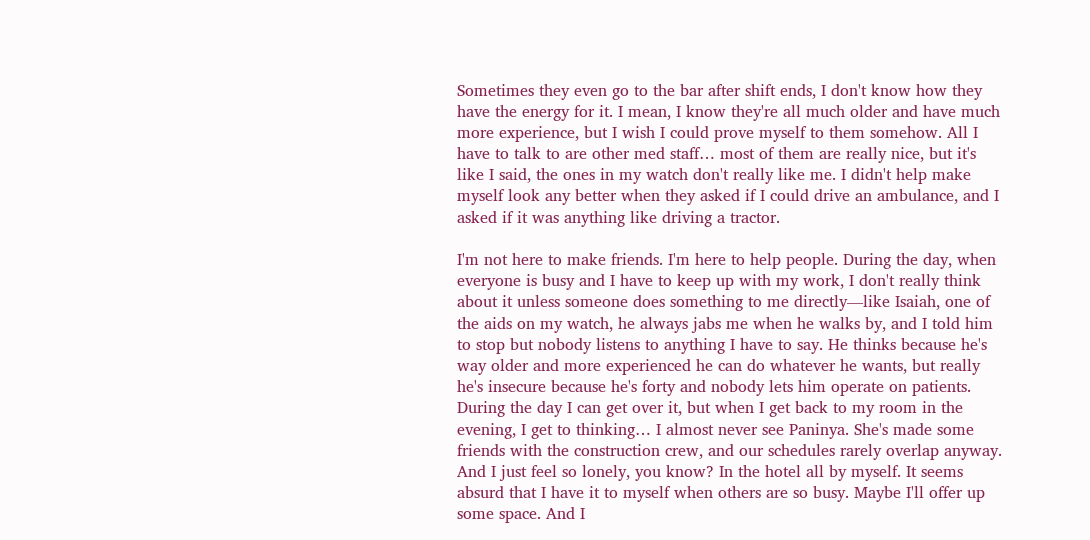Sometimes they even go to the bar after shift ends, I don't know how they have the energy for it. I mean, I know they're all much older and have much more experience, but I wish I could prove myself to them somehow. All I have to talk to are other med staff… most of them are really nice, but it's like I said, the ones in my watch don't really like me. I didn't help make myself look any better when they asked if I could drive an ambulance, and I asked if it was anything like driving a tractor.

I'm not here to make friends. I'm here to help people. During the day, when everyone is busy and I have to keep up with my work, I don't really think about it unless someone does something to me directly—like Isaiah, one of the aids on my watch, he always jabs me when he walks by, and I told him to stop but nobody listens to anything I have to say. He thinks because he's way older and more experienced he can do whatever he wants, but really he's insecure because he's forty and nobody lets him operate on patients. During the day I can get over it, but when I get back to my room in the evening, I get to thinking… I almost never see Paninya. She's made some friends with the construction crew, and our schedules rarely overlap anyway. And I just feel so lonely, you know? In the hotel all by myself. It seems absurd that I have it to myself when others are so busy. Maybe I'll offer up some space. And I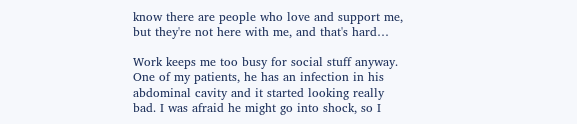know there are people who love and support me, but they're not here with me, and that's hard…

Work keeps me too busy for social stuff anyway. One of my patients, he has an infection in his abdominal cavity and it started looking really bad. I was afraid he might go into shock, so I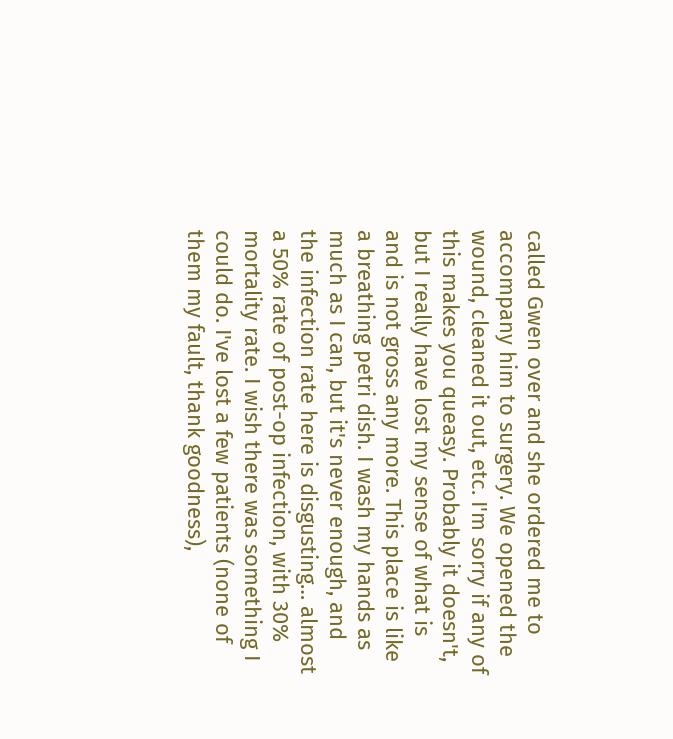called Gwen over and she ordered me to accompany him to surgery. We opened the wound, cleaned it out, etc. I'm sorry if any of this makes you queasy. Probably it doesn't, but I really have lost my sense of what is and is not gross any more. This place is like a breathing petri dish. I wash my hands as much as I can, but it's never enough, and the infection rate here is disgusting… almost a 50% rate of post-op infection, with 30% mortality rate. I wish there was something I could do. I've lost a few patients (none of them my fault, thank goodness),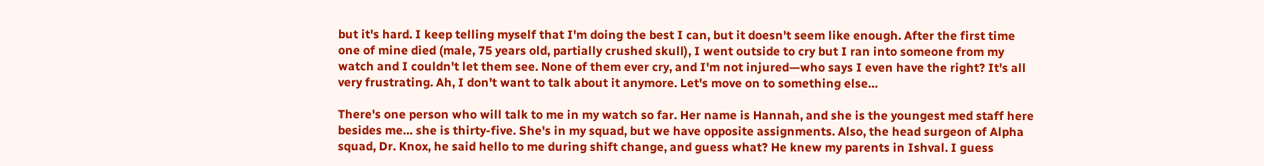but it's hard. I keep telling myself that I'm doing the best I can, but it doesn't seem like enough. After the first time one of mine died (male, 75 years old, partially crushed skull), I went outside to cry but I ran into someone from my watch and I couldn't let them see. None of them ever cry, and I'm not injured—who says I even have the right? It's all very frustrating. Ah, I don't want to talk about it anymore. Let's move on to something else…

There's one person who will talk to me in my watch so far. Her name is Hannah, and she is the youngest med staff here besides me… she is thirty-five. She's in my squad, but we have opposite assignments. Also, the head surgeon of Alpha squad, Dr. Knox, he said hello to me during shift change, and guess what? He knew my parents in Ishval. I guess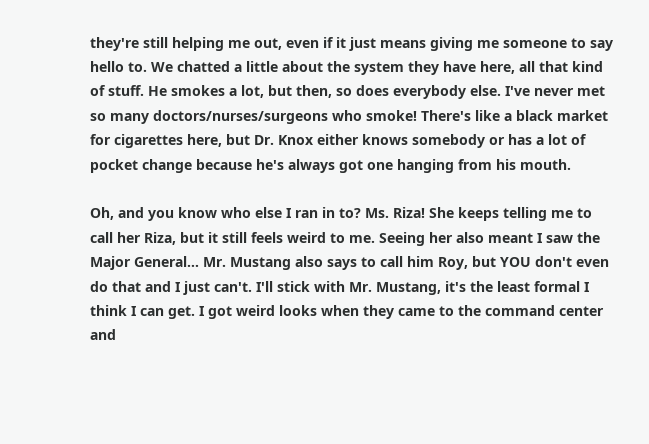they're still helping me out, even if it just means giving me someone to say hello to. We chatted a little about the system they have here, all that kind of stuff. He smokes a lot, but then, so does everybody else. I've never met so many doctors/nurses/surgeons who smoke! There's like a black market for cigarettes here, but Dr. Knox either knows somebody or has a lot of pocket change because he's always got one hanging from his mouth.

Oh, and you know who else I ran in to? Ms. Riza! She keeps telling me to call her Riza, but it still feels weird to me. Seeing her also meant I saw the Major General… Mr. Mustang also says to call him Roy, but YOU don't even do that and I just can't. I'll stick with Mr. Mustang, it's the least formal I think I can get. I got weird looks when they came to the command center and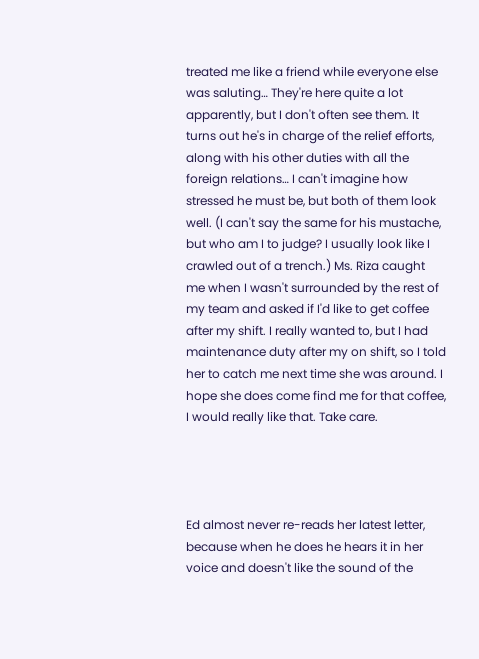treated me like a friend while everyone else was saluting… They're here quite a lot apparently, but I don't often see them. It turns out he's in charge of the relief efforts, along with his other duties with all the foreign relations… I can't imagine how stressed he must be, but both of them look well. (I can't say the same for his mustache, but who am I to judge? I usually look like I crawled out of a trench.) Ms. Riza caught me when I wasn't surrounded by the rest of my team and asked if I'd like to get coffee after my shift. I really wanted to, but I had maintenance duty after my on shift, so I told her to catch me next time she was around. I hope she does come find me for that coffee, I would really like that. Take care.




Ed almost never re-reads her latest letter, because when he does he hears it in her voice and doesn't like the sound of the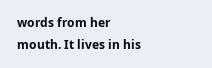words from her mouth. It lives in his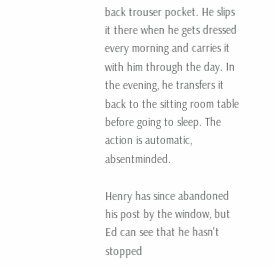back trouser pocket. He slips it there when he gets dressed every morning and carries it with him through the day. In the evening, he transfers it back to the sitting room table before going to sleep. The action is automatic, absentminded.

Henry has since abandoned his post by the window, but Ed can see that he hasn't stopped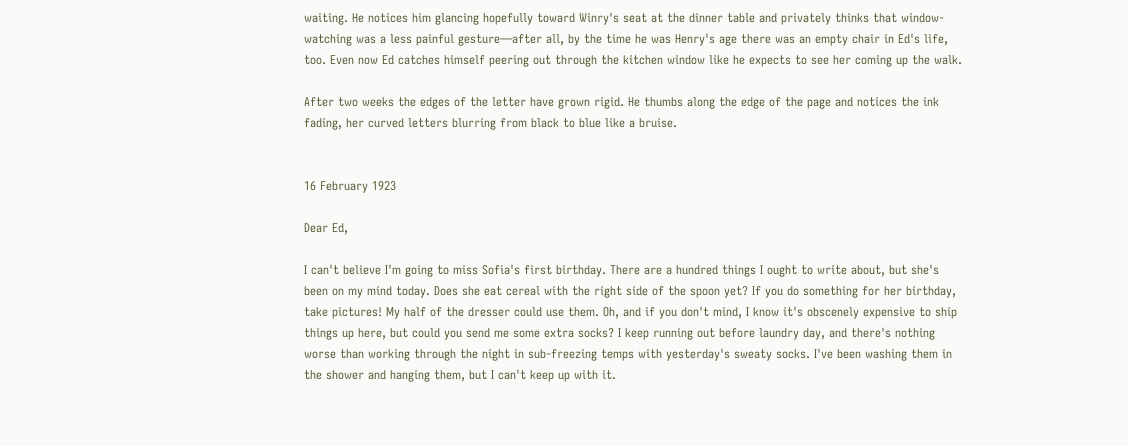waiting. He notices him glancing hopefully toward Winry's seat at the dinner table and privately thinks that window-watching was a less painful gesture—after all, by the time he was Henry's age there was an empty chair in Ed's life, too. Even now Ed catches himself peering out through the kitchen window like he expects to see her coming up the walk.

After two weeks the edges of the letter have grown rigid. He thumbs along the edge of the page and notices the ink fading, her curved letters blurring from black to blue like a bruise.


16 February 1923

Dear Ed,

I can't believe I'm going to miss Sofia's first birthday. There are a hundred things I ought to write about, but she's been on my mind today. Does she eat cereal with the right side of the spoon yet? If you do something for her birthday, take pictures! My half of the dresser could use them. Oh, and if you don't mind, I know it's obscenely expensive to ship things up here, but could you send me some extra socks? I keep running out before laundry day, and there's nothing worse than working through the night in sub-freezing temps with yesterday's sweaty socks. I've been washing them in the shower and hanging them, but I can't keep up with it.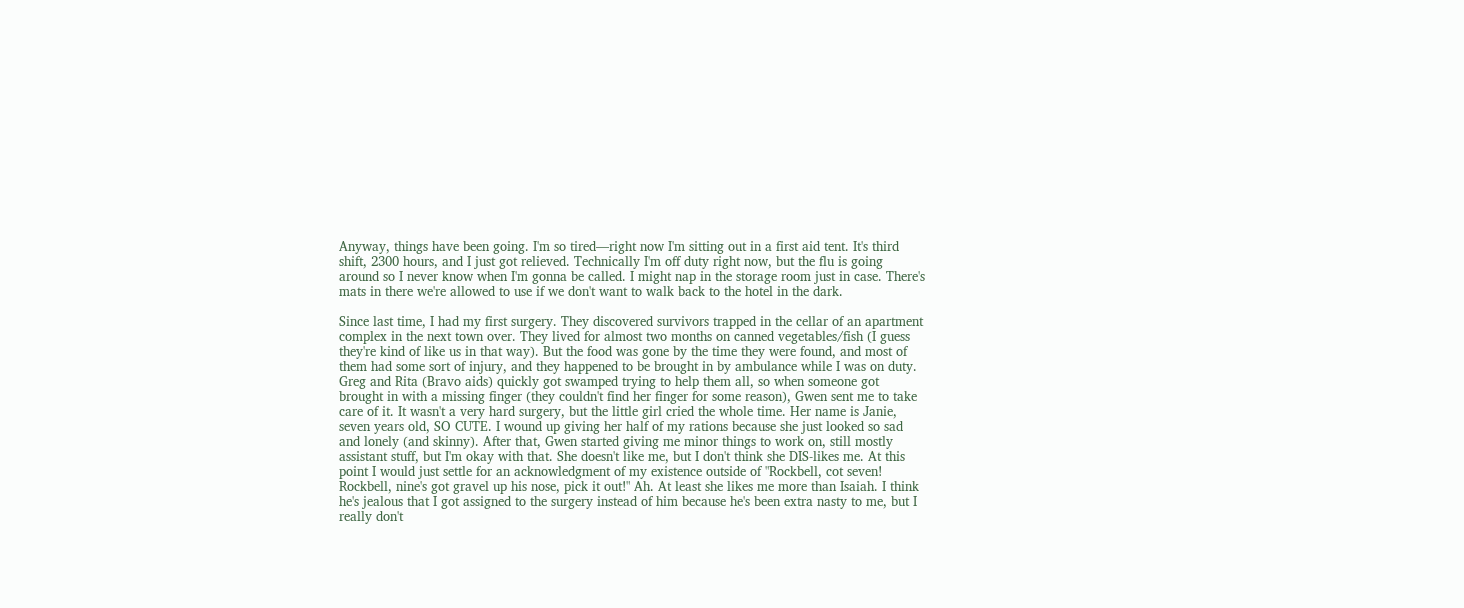Anyway, things have been going. I'm so tired—right now I'm sitting out in a first aid tent. It's third shift, 2300 hours, and I just got relieved. Technically I'm off duty right now, but the flu is going around so I never know when I'm gonna be called. I might nap in the storage room just in case. There's mats in there we're allowed to use if we don't want to walk back to the hotel in the dark.

Since last time, I had my first surgery. They discovered survivors trapped in the cellar of an apartment complex in the next town over. They lived for almost two months on canned vegetables/fish (I guess they're kind of like us in that way). But the food was gone by the time they were found, and most of them had some sort of injury, and they happened to be brought in by ambulance while I was on duty. Greg and Rita (Bravo aids) quickly got swamped trying to help them all, so when someone got brought in with a missing finger (they couldn't find her finger for some reason), Gwen sent me to take care of it. It wasn't a very hard surgery, but the little girl cried the whole time. Her name is Janie, seven years old, SO CUTE. I wound up giving her half of my rations because she just looked so sad and lonely (and skinny). After that, Gwen started giving me minor things to work on, still mostly assistant stuff, but I'm okay with that. She doesn't like me, but I don't think she DIS-likes me. At this point I would just settle for an acknowledgment of my existence outside of "Rockbell, cot seven! Rockbell, nine's got gravel up his nose, pick it out!" Ah. At least she likes me more than Isaiah. I think he's jealous that I got assigned to the surgery instead of him because he's been extra nasty to me, but I really don't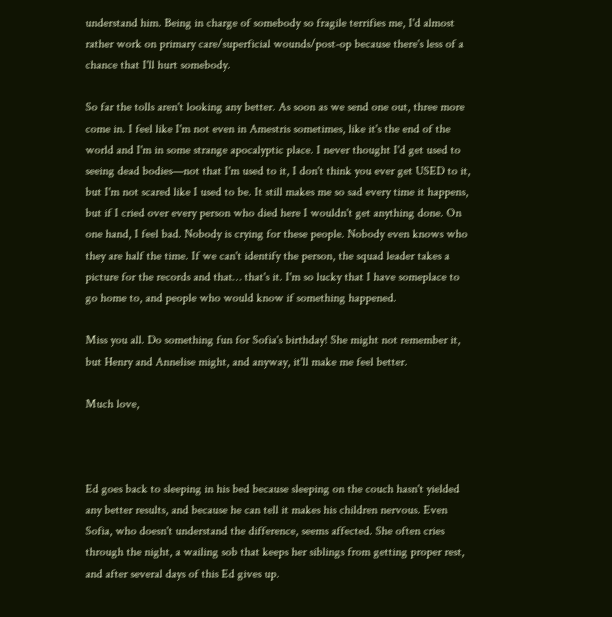understand him. Being in charge of somebody so fragile terrifies me, I'd almost rather work on primary care/superficial wounds/post-op because there's less of a chance that I'll hurt somebody.

So far the tolls aren't looking any better. As soon as we send one out, three more come in. I feel like I'm not even in Amestris sometimes, like it's the end of the world and I'm in some strange apocalyptic place. I never thought I'd get used to seeing dead bodies—not that I'm used to it, I don't think you ever get USED to it, but I'm not scared like I used to be. It still makes me so sad every time it happens, but if I cried over every person who died here I wouldn't get anything done. On one hand, I feel bad. Nobody is crying for these people. Nobody even knows who they are half the time. If we can't identify the person, the squad leader takes a picture for the records and that… that's it. I'm so lucky that I have someplace to go home to, and people who would know if something happened.

Miss you all. Do something fun for Sofia's birthday! She might not remember it, but Henry and Annelise might, and anyway, it'll make me feel better.

Much love,



Ed goes back to sleeping in his bed because sleeping on the couch hasn't yielded any better results, and because he can tell it makes his children nervous. Even Sofia, who doesn't understand the difference, seems affected. She often cries through the night, a wailing sob that keeps her siblings from getting proper rest, and after several days of this Ed gives up.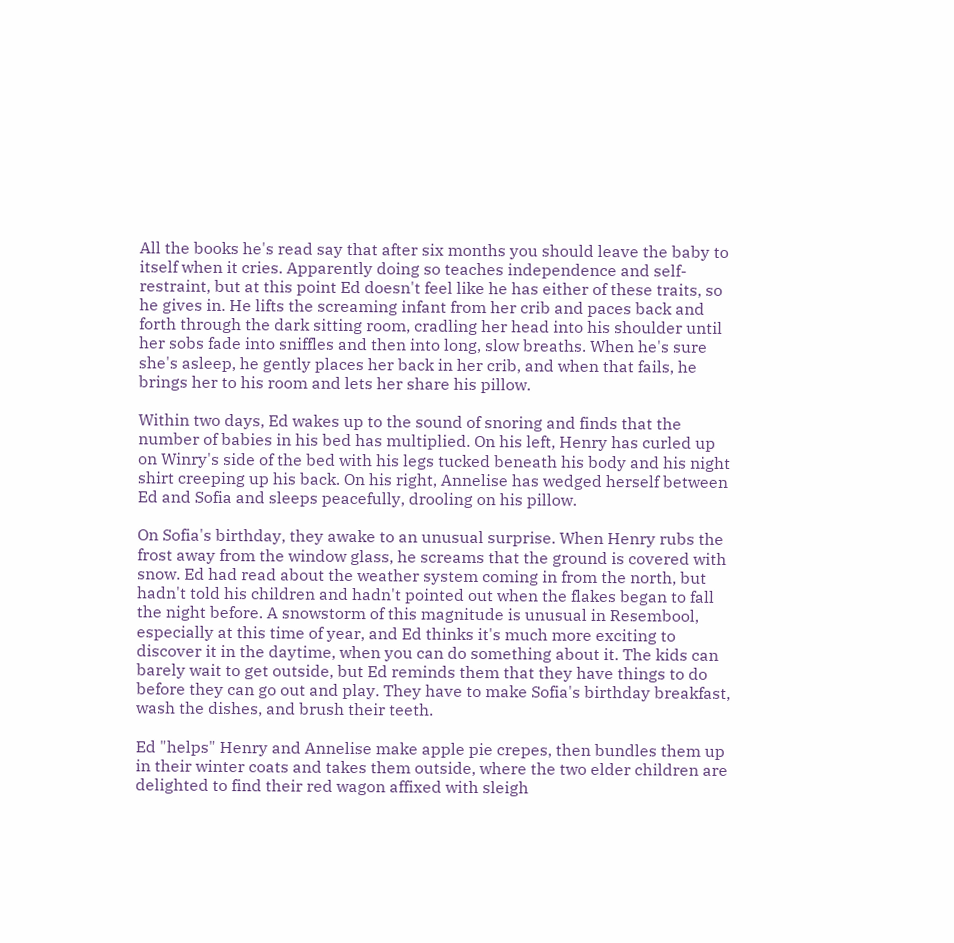All the books he's read say that after six months you should leave the baby to itself when it cries. Apparently doing so teaches independence and self-restraint, but at this point Ed doesn't feel like he has either of these traits, so he gives in. He lifts the screaming infant from her crib and paces back and forth through the dark sitting room, cradling her head into his shoulder until her sobs fade into sniffles and then into long, slow breaths. When he's sure she's asleep, he gently places her back in her crib, and when that fails, he brings her to his room and lets her share his pillow.

Within two days, Ed wakes up to the sound of snoring and finds that the number of babies in his bed has multiplied. On his left, Henry has curled up on Winry's side of the bed with his legs tucked beneath his body and his night shirt creeping up his back. On his right, Annelise has wedged herself between Ed and Sofia and sleeps peacefully, drooling on his pillow.

On Sofia's birthday, they awake to an unusual surprise. When Henry rubs the frost away from the window glass, he screams that the ground is covered with snow. Ed had read about the weather system coming in from the north, but hadn't told his children and hadn't pointed out when the flakes began to fall the night before. A snowstorm of this magnitude is unusual in Resembool, especially at this time of year, and Ed thinks it's much more exciting to discover it in the daytime, when you can do something about it. The kids can barely wait to get outside, but Ed reminds them that they have things to do before they can go out and play. They have to make Sofia's birthday breakfast, wash the dishes, and brush their teeth.

Ed "helps" Henry and Annelise make apple pie crepes, then bundles them up in their winter coats and takes them outside, where the two elder children are delighted to find their red wagon affixed with sleigh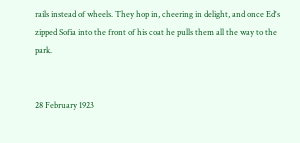rails instead of wheels. They hop in, cheering in delight, and once Ed's zipped Sofia into the front of his coat he pulls them all the way to the park.


28 February 1923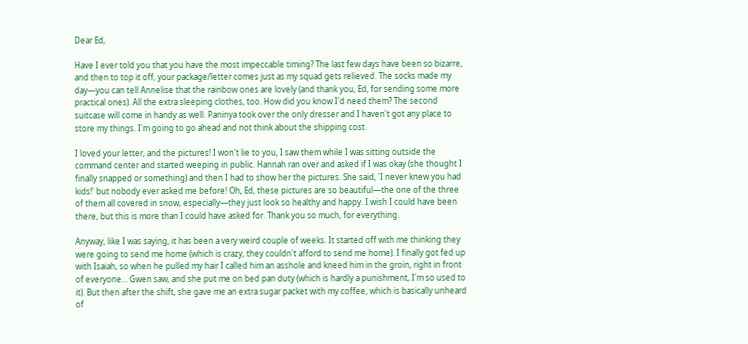Dear Ed,

Have I ever told you that you have the most impeccable timing? The last few days have been so bizarre, and then to top it off, your package/letter comes just as my squad gets relieved. The socks made my day—you can tell Annelise that the rainbow ones are lovely (and thank you, Ed, for sending some more practical ones). All the extra sleeping clothes, too. How did you know I'd need them? The second suitcase will come in handy as well. Paninya took over the only dresser and I haven't got any place to store my things. I'm going to go ahead and not think about the shipping cost.

I loved your letter, and the pictures! I won't lie to you, I saw them while I was sitting outside the command center and started weeping in public. Hannah ran over and asked if I was okay (she thought I finally snapped or something) and then I had to show her the pictures. She said, 'I never knew you had kids!' but nobody ever asked me before! Oh, Ed, these pictures are so beautiful—the one of the three of them all covered in snow, especially—they just look so healthy and happy. I wish I could have been there, but this is more than I could have asked for. Thank you so much, for everything.

Anyway, like I was saying, it has been a very weird couple of weeks. It started off with me thinking they were going to send me home (which is crazy, they couldn't afford to send me home). I finally got fed up with Isaiah, so when he pulled my hair I called him an asshole and kneed him in the groin, right in front of everyone… Gwen saw, and she put me on bed pan duty (which is hardly a punishment, I'm so used to it). But then after the shift, she gave me an extra sugar packet with my coffee, which is basically unheard of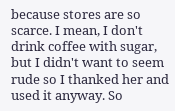because stores are so scarce. I mean, I don't drink coffee with sugar, but I didn't want to seem rude so I thanked her and used it anyway. So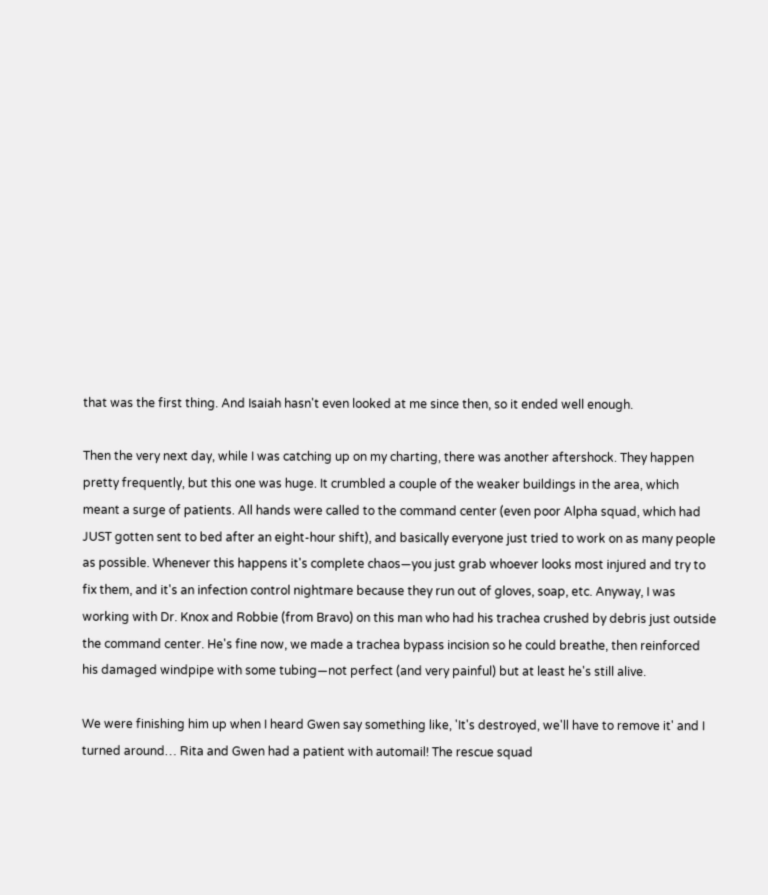that was the first thing. And Isaiah hasn't even looked at me since then, so it ended well enough.

Then the very next day, while I was catching up on my charting, there was another aftershock. They happen pretty frequently, but this one was huge. It crumbled a couple of the weaker buildings in the area, which meant a surge of patients. All hands were called to the command center (even poor Alpha squad, which had JUST gotten sent to bed after an eight-hour shift), and basically everyone just tried to work on as many people as possible. Whenever this happens it's complete chaos—you just grab whoever looks most injured and try to fix them, and it's an infection control nightmare because they run out of gloves, soap, etc. Anyway, I was working with Dr. Knox and Robbie (from Bravo) on this man who had his trachea crushed by debris just outside the command center. He's fine now, we made a trachea bypass incision so he could breathe, then reinforced his damaged windpipe with some tubing—not perfect (and very painful) but at least he's still alive.

We were finishing him up when I heard Gwen say something like, 'It's destroyed, we'll have to remove it' and I turned around… Rita and Gwen had a patient with automail! The rescue squad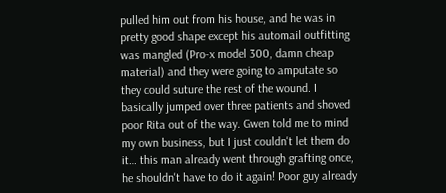pulled him out from his house, and he was in pretty good shape except his automail outfitting was mangled (Pro-x model 300, damn cheap material) and they were going to amputate so they could suture the rest of the wound. I basically jumped over three patients and shoved poor Rita out of the way. Gwen told me to mind my own business, but I just couldn't let them do it… this man already went through grafting once, he shouldn't have to do it again! Poor guy already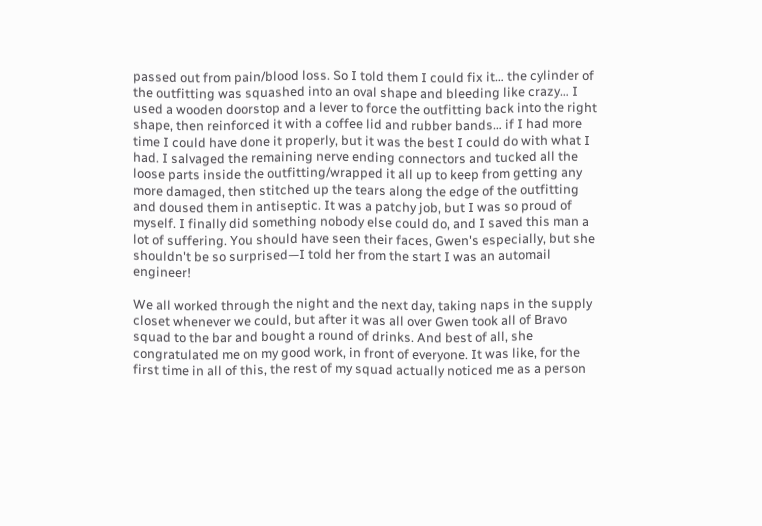passed out from pain/blood loss. So I told them I could fix it… the cylinder of the outfitting was squashed into an oval shape and bleeding like crazy… I used a wooden doorstop and a lever to force the outfitting back into the right shape, then reinforced it with a coffee lid and rubber bands… if I had more time I could have done it properly, but it was the best I could do with what I had. I salvaged the remaining nerve ending connectors and tucked all the loose parts inside the outfitting/wrapped it all up to keep from getting any more damaged, then stitched up the tears along the edge of the outfitting and doused them in antiseptic. It was a patchy job, but I was so proud of myself. I finally did something nobody else could do, and I saved this man a lot of suffering. You should have seen their faces, Gwen's especially, but she shouldn't be so surprised—I told her from the start I was an automail engineer!

We all worked through the night and the next day, taking naps in the supply closet whenever we could, but after it was all over Gwen took all of Bravo squad to the bar and bought a round of drinks. And best of all, she congratulated me on my good work, in front of everyone. It was like, for the first time in all of this, the rest of my squad actually noticed me as a person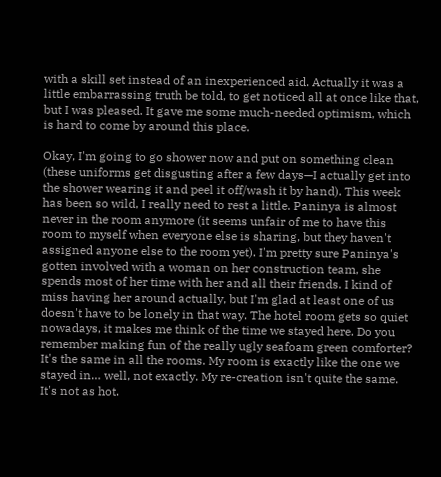with a skill set instead of an inexperienced aid. Actually it was a little embarrassing truth be told, to get noticed all at once like that, but I was pleased. It gave me some much-needed optimism, which is hard to come by around this place.

Okay, I'm going to go shower now and put on something clean (these uniforms get disgusting after a few days—I actually get into the shower wearing it and peel it off/wash it by hand). This week has been so wild, I really need to rest a little. Paninya is almost never in the room anymore (it seems unfair of me to have this room to myself when everyone else is sharing, but they haven't assigned anyone else to the room yet). I'm pretty sure Paninya's gotten involved with a woman on her construction team, she spends most of her time with her and all their friends. I kind of miss having her around actually, but I'm glad at least one of us doesn't have to be lonely in that way. The hotel room gets so quiet nowadays, it makes me think of the time we stayed here. Do you remember making fun of the really ugly seafoam green comforter? It's the same in all the rooms. My room is exactly like the one we stayed in… well, not exactly. My re-creation isn't quite the same. It's not as hot.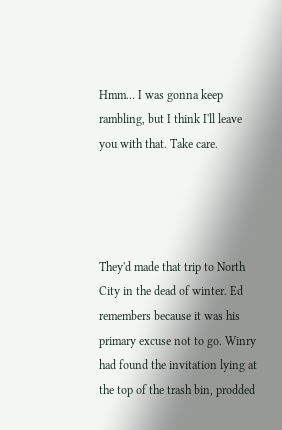Hmm… I was gonna keep rambling, but I think I'll leave you with that. Take care.




They'd made that trip to North City in the dead of winter. Ed remembers because it was his primary excuse not to go. Winry had found the invitation lying at the top of the trash bin, prodded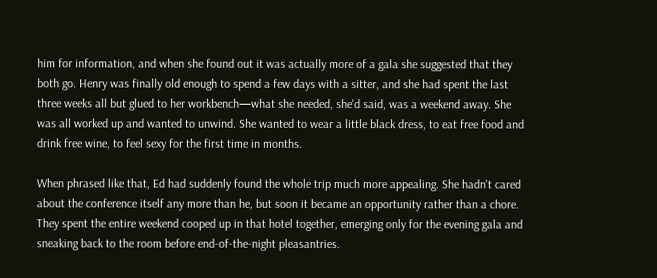him for information, and when she found out it was actually more of a gala she suggested that they both go. Henry was finally old enough to spend a few days with a sitter, and she had spent the last three weeks all but glued to her workbench—what she needed, she'd said, was a weekend away. She was all worked up and wanted to unwind. She wanted to wear a little black dress, to eat free food and drink free wine, to feel sexy for the first time in months.

When phrased like that, Ed had suddenly found the whole trip much more appealing. She hadn't cared about the conference itself any more than he, but soon it became an opportunity rather than a chore. They spent the entire weekend cooped up in that hotel together, emerging only for the evening gala and sneaking back to the room before end-of-the-night pleasantries.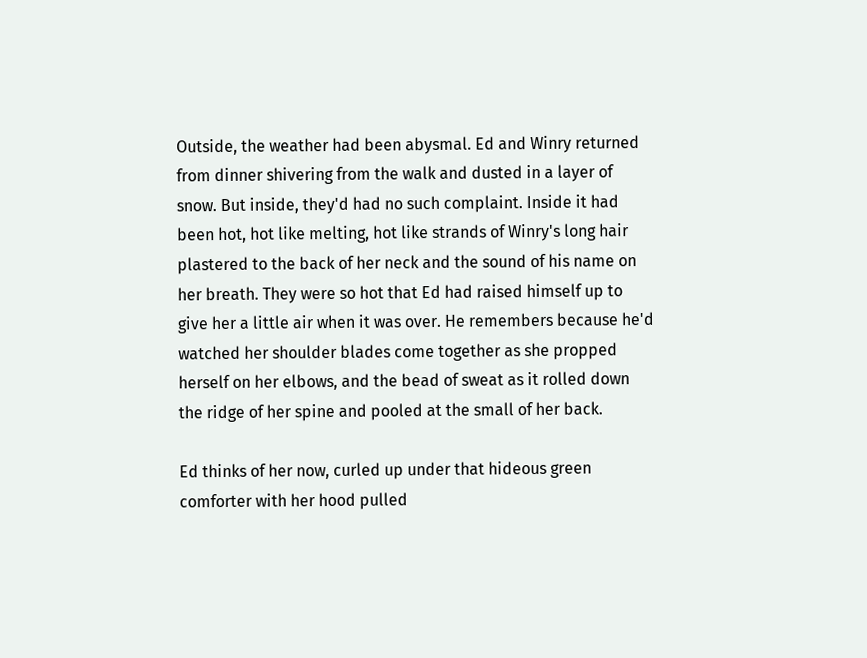Outside, the weather had been abysmal. Ed and Winry returned from dinner shivering from the walk and dusted in a layer of snow. But inside, they'd had no such complaint. Inside it had been hot, hot like melting, hot like strands of Winry's long hair plastered to the back of her neck and the sound of his name on her breath. They were so hot that Ed had raised himself up to give her a little air when it was over. He remembers because he'd watched her shoulder blades come together as she propped herself on her elbows, and the bead of sweat as it rolled down the ridge of her spine and pooled at the small of her back.

Ed thinks of her now, curled up under that hideous green comforter with her hood pulled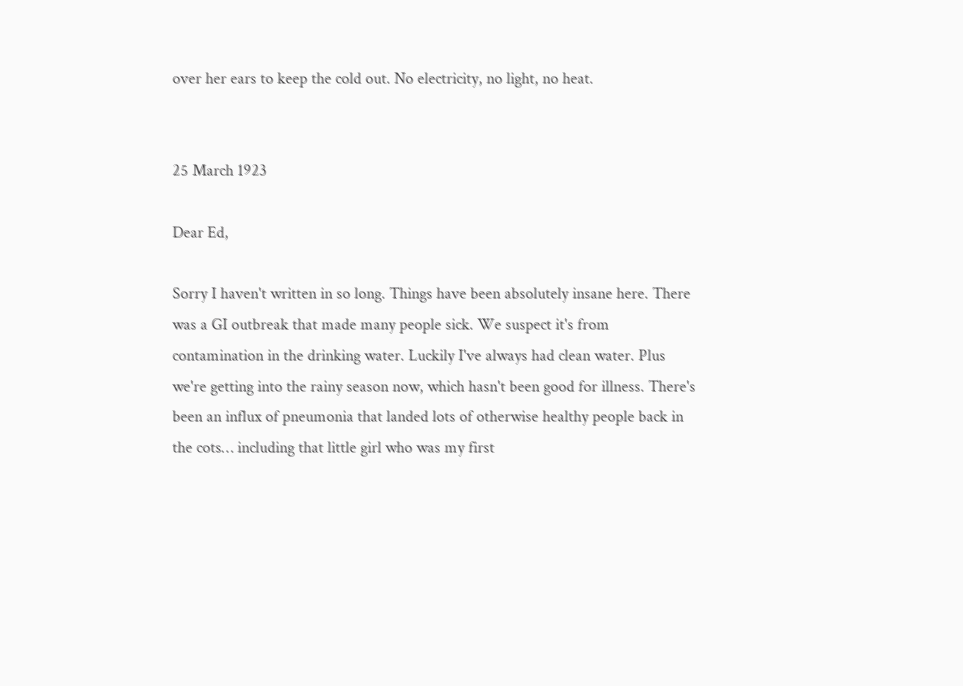over her ears to keep the cold out. No electricity, no light, no heat.


25 March 1923

Dear Ed,

Sorry I haven't written in so long. Things have been absolutely insane here. There was a GI outbreak that made many people sick. We suspect it's from contamination in the drinking water. Luckily I've always had clean water. Plus we're getting into the rainy season now, which hasn't been good for illness. There's been an influx of pneumonia that landed lots of otherwise healthy people back in the cots… including that little girl who was my first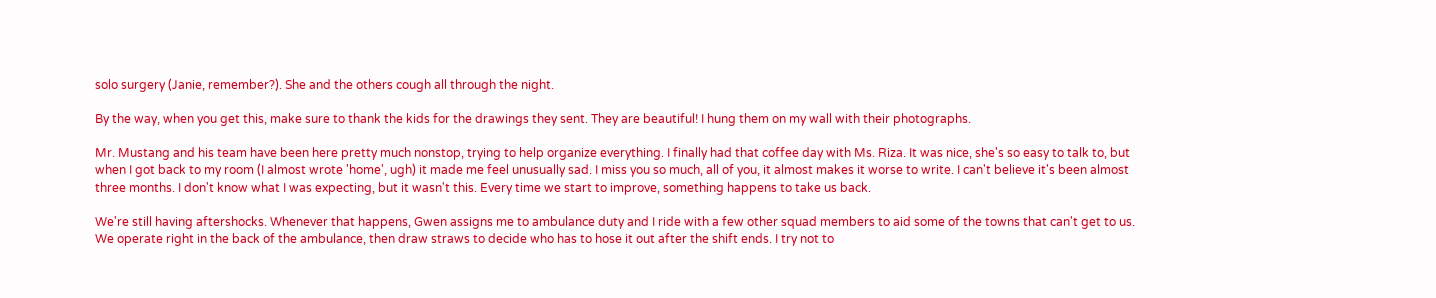solo surgery (Janie, remember?). She and the others cough all through the night.

By the way, when you get this, make sure to thank the kids for the drawings they sent. They are beautiful! I hung them on my wall with their photographs.

Mr. Mustang and his team have been here pretty much nonstop, trying to help organize everything. I finally had that coffee day with Ms. Riza. It was nice, she's so easy to talk to, but when I got back to my room (I almost wrote 'home', ugh) it made me feel unusually sad. I miss you so much, all of you, it almost makes it worse to write. I can't believe it's been almost three months. I don't know what I was expecting, but it wasn't this. Every time we start to improve, something happens to take us back.

We're still having aftershocks. Whenever that happens, Gwen assigns me to ambulance duty and I ride with a few other squad members to aid some of the towns that can't get to us. We operate right in the back of the ambulance, then draw straws to decide who has to hose it out after the shift ends. I try not to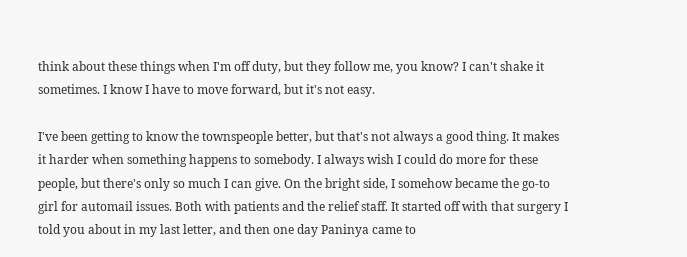think about these things when I'm off duty, but they follow me, you know? I can't shake it sometimes. I know I have to move forward, but it's not easy.

I've been getting to know the townspeople better, but that's not always a good thing. It makes it harder when something happens to somebody. I always wish I could do more for these people, but there's only so much I can give. On the bright side, I somehow became the go-to girl for automail issues. Both with patients and the relief staff. It started off with that surgery I told you about in my last letter, and then one day Paninya came to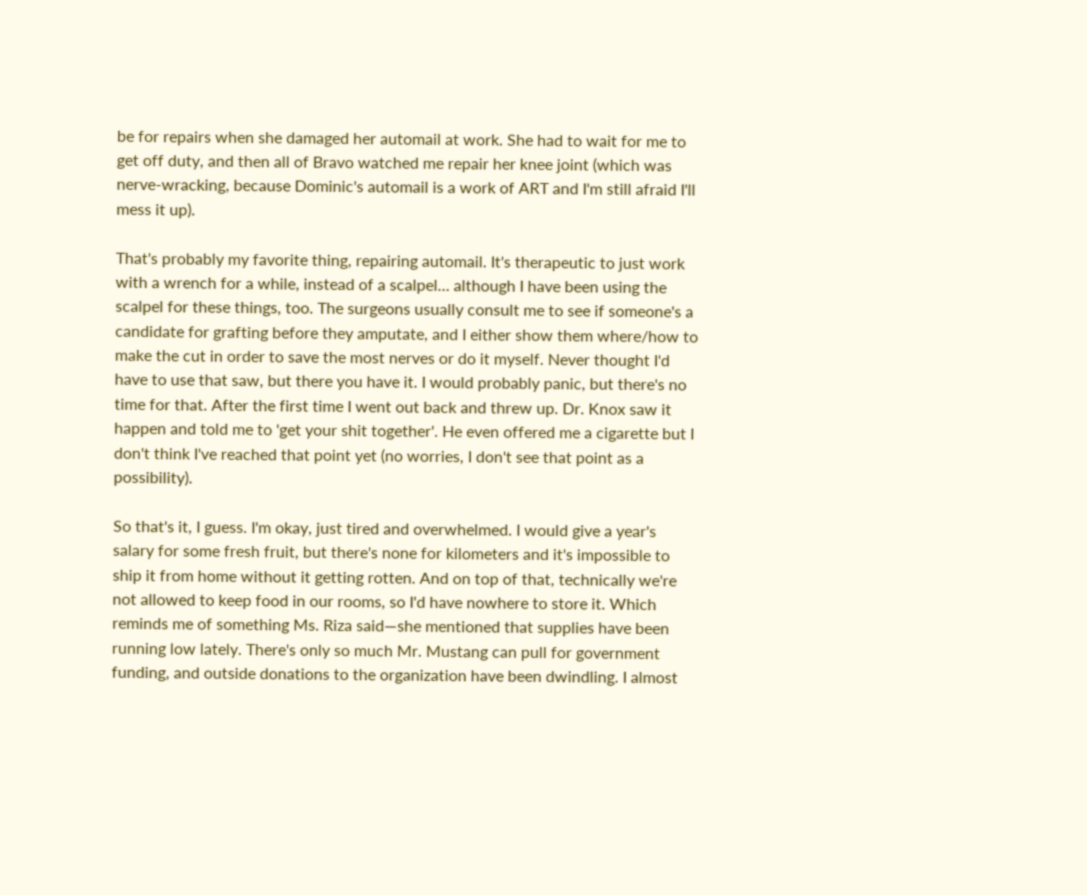be for repairs when she damaged her automail at work. She had to wait for me to get off duty, and then all of Bravo watched me repair her knee joint (which was nerve-wracking, because Dominic's automail is a work of ART and I'm still afraid I'll mess it up).

That's probably my favorite thing, repairing automail. It's therapeutic to just work with a wrench for a while, instead of a scalpel… although I have been using the scalpel for these things, too. The surgeons usually consult me to see if someone's a candidate for grafting before they amputate, and I either show them where/how to make the cut in order to save the most nerves or do it myself. Never thought I'd have to use that saw, but there you have it. I would probably panic, but there's no time for that. After the first time I went out back and threw up. Dr. Knox saw it happen and told me to 'get your shit together'. He even offered me a cigarette but I don't think I've reached that point yet (no worries, I don't see that point as a possibility).

So that's it, I guess. I'm okay, just tired and overwhelmed. I would give a year's salary for some fresh fruit, but there's none for kilometers and it's impossible to ship it from home without it getting rotten. And on top of that, technically we're not allowed to keep food in our rooms, so I'd have nowhere to store it. Which reminds me of something Ms. Riza said—she mentioned that supplies have been running low lately. There's only so much Mr. Mustang can pull for government funding, and outside donations to the organization have been dwindling. I almost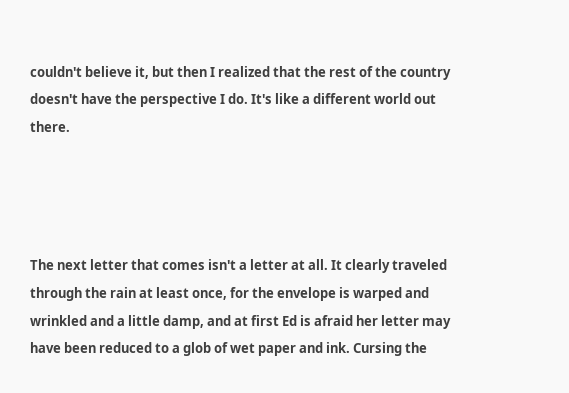couldn't believe it, but then I realized that the rest of the country doesn't have the perspective I do. It's like a different world out there.




The next letter that comes isn't a letter at all. It clearly traveled through the rain at least once, for the envelope is warped and wrinkled and a little damp, and at first Ed is afraid her letter may have been reduced to a glob of wet paper and ink. Cursing the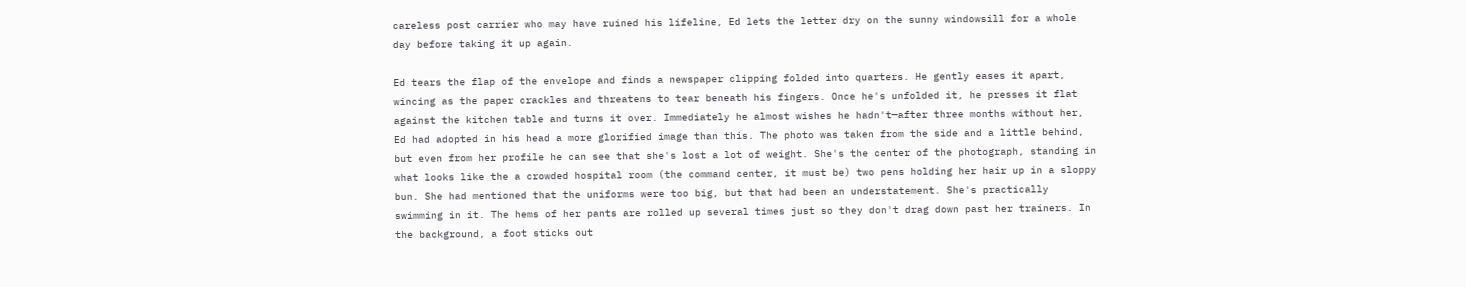careless post carrier who may have ruined his lifeline, Ed lets the letter dry on the sunny windowsill for a whole day before taking it up again.

Ed tears the flap of the envelope and finds a newspaper clipping folded into quarters. He gently eases it apart, wincing as the paper crackles and threatens to tear beneath his fingers. Once he's unfolded it, he presses it flat against the kitchen table and turns it over. Immediately he almost wishes he hadn't—after three months without her, Ed had adopted in his head a more glorified image than this. The photo was taken from the side and a little behind, but even from her profile he can see that she's lost a lot of weight. She's the center of the photograph, standing in what looks like the a crowded hospital room (the command center, it must be) two pens holding her hair up in a sloppy bun. She had mentioned that the uniforms were too big, but that had been an understatement. She's practically swimming in it. The hems of her pants are rolled up several times just so they don't drag down past her trainers. In the background, a foot sticks out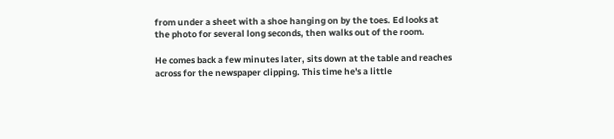from under a sheet with a shoe hanging on by the toes. Ed looks at the photo for several long seconds, then walks out of the room.

He comes back a few minutes later, sits down at the table and reaches across for the newspaper clipping. This time he's a little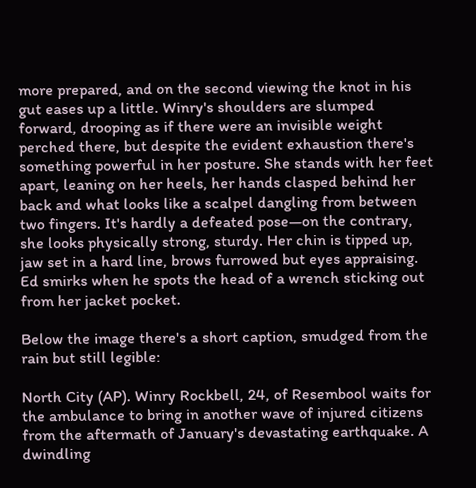more prepared, and on the second viewing the knot in his gut eases up a little. Winry's shoulders are slumped forward, drooping as if there were an invisible weight perched there, but despite the evident exhaustion there's something powerful in her posture. She stands with her feet apart, leaning on her heels, her hands clasped behind her back and what looks like a scalpel dangling from between two fingers. It's hardly a defeated pose—on the contrary, she looks physically strong, sturdy. Her chin is tipped up, jaw set in a hard line, brows furrowed but eyes appraising. Ed smirks when he spots the head of a wrench sticking out from her jacket pocket.

Below the image there's a short caption, smudged from the rain but still legible:

North City (AP). Winry Rockbell, 24, of Resembool waits for the ambulance to bring in another wave of injured citizens from the aftermath of January's devastating earthquake. A dwindling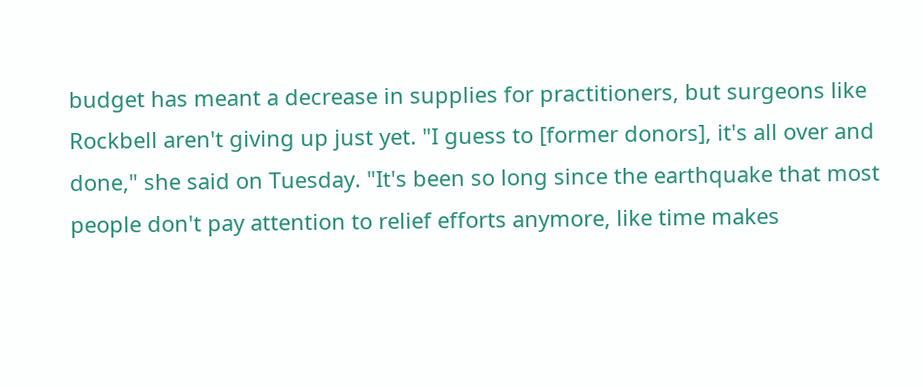budget has meant a decrease in supplies for practitioners, but surgeons like Rockbell aren't giving up just yet. "I guess to [former donors], it's all over and done," she said on Tuesday. "It's been so long since the earthquake that most people don't pay attention to relief efforts anymore, like time makes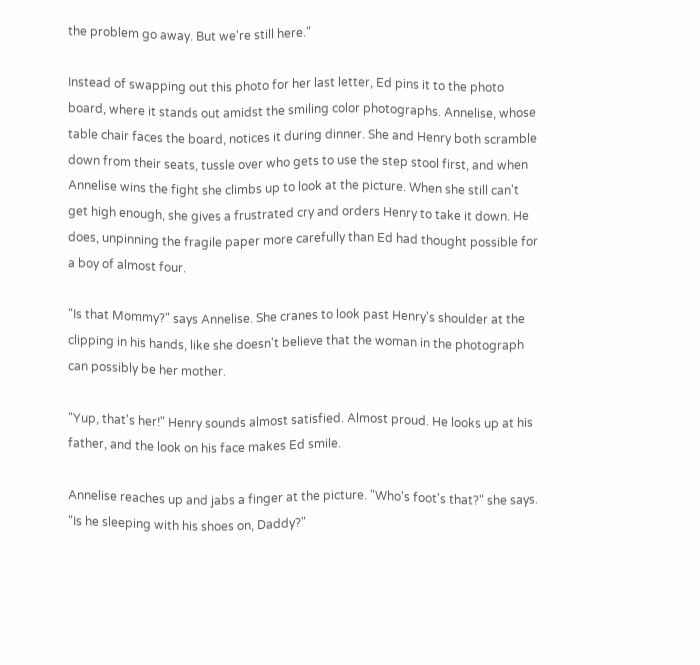the problem go away. But we're still here."

Instead of swapping out this photo for her last letter, Ed pins it to the photo board, where it stands out amidst the smiling color photographs. Annelise, whose table chair faces the board, notices it during dinner. She and Henry both scramble down from their seats, tussle over who gets to use the step stool first, and when Annelise wins the fight she climbs up to look at the picture. When she still can't get high enough, she gives a frustrated cry and orders Henry to take it down. He does, unpinning the fragile paper more carefully than Ed had thought possible for a boy of almost four.

"Is that Mommy?" says Annelise. She cranes to look past Henry's shoulder at the clipping in his hands, like she doesn't believe that the woman in the photograph can possibly be her mother.

"Yup, that's her!" Henry sounds almost satisfied. Almost proud. He looks up at his father, and the look on his face makes Ed smile.

Annelise reaches up and jabs a finger at the picture. "Who's foot's that?" she says. "Is he sleeping with his shoes on, Daddy?"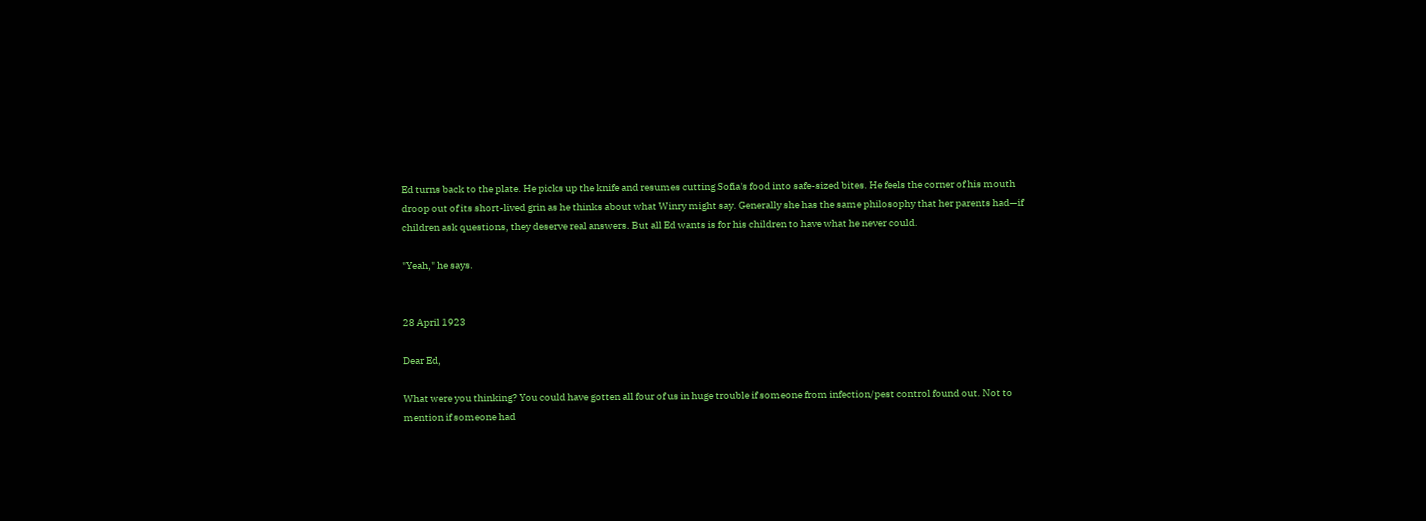Ed turns back to the plate. He picks up the knife and resumes cutting Sofia's food into safe-sized bites. He feels the corner of his mouth droop out of its short-lived grin as he thinks about what Winry might say. Generally she has the same philosophy that her parents had—if children ask questions, they deserve real answers. But all Ed wants is for his children to have what he never could.

"Yeah," he says.


28 April 1923

Dear Ed,

What were you thinking? You could have gotten all four of us in huge trouble if someone from infection/pest control found out. Not to mention if someone had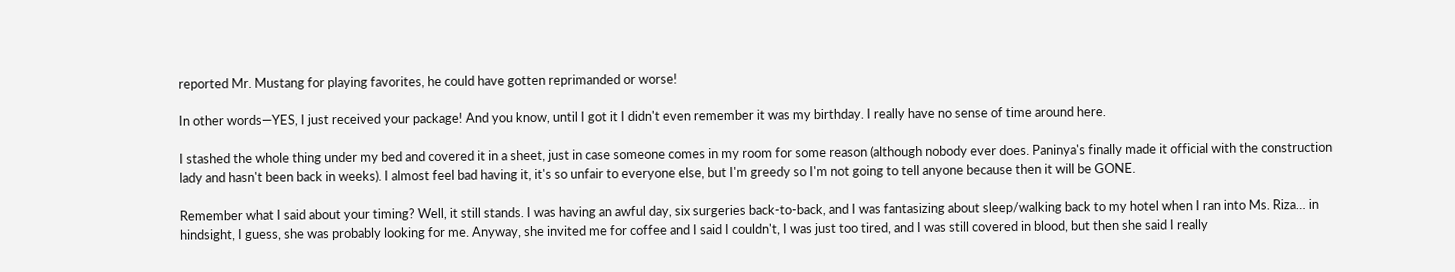reported Mr. Mustang for playing favorites, he could have gotten reprimanded or worse!

In other words—YES, I just received your package! And you know, until I got it I didn't even remember it was my birthday. I really have no sense of time around here.

I stashed the whole thing under my bed and covered it in a sheet, just in case someone comes in my room for some reason (although nobody ever does. Paninya's finally made it official with the construction lady and hasn't been back in weeks). I almost feel bad having it, it's so unfair to everyone else, but I'm greedy so I'm not going to tell anyone because then it will be GONE.

Remember what I said about your timing? Well, it still stands. I was having an awful day, six surgeries back-to-back, and I was fantasizing about sleep/walking back to my hotel when I ran into Ms. Riza… in hindsight, I guess, she was probably looking for me. Anyway, she invited me for coffee and I said I couldn't, I was just too tired, and I was still covered in blood, but then she said I really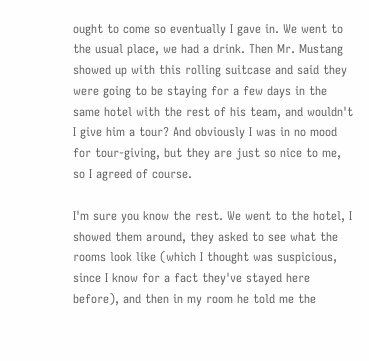ought to come so eventually I gave in. We went to the usual place, we had a drink. Then Mr. Mustang showed up with this rolling suitcase and said they were going to be staying for a few days in the same hotel with the rest of his team, and wouldn't I give him a tour? And obviously I was in no mood for tour-giving, but they are just so nice to me, so I agreed of course.

I'm sure you know the rest. We went to the hotel, I showed them around, they asked to see what the rooms look like (which I thought was suspicious, since I know for a fact they've stayed here before), and then in my room he told me the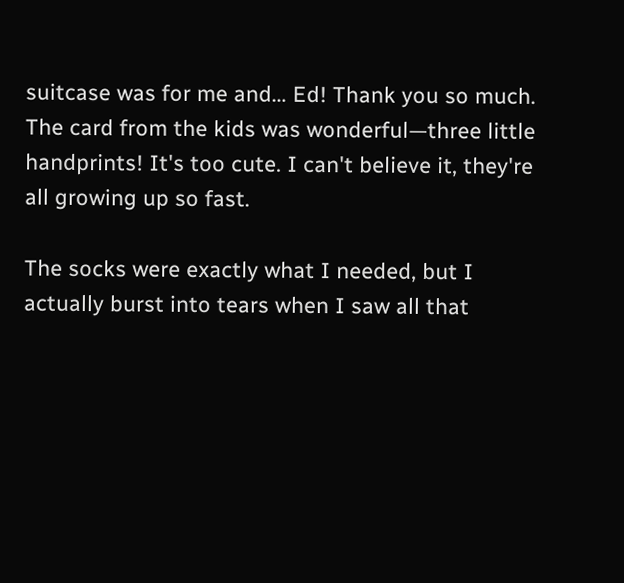suitcase was for me and… Ed! Thank you so much. The card from the kids was wonderful—three little handprints! It's too cute. I can't believe it, they're all growing up so fast.

The socks were exactly what I needed, but I actually burst into tears when I saw all that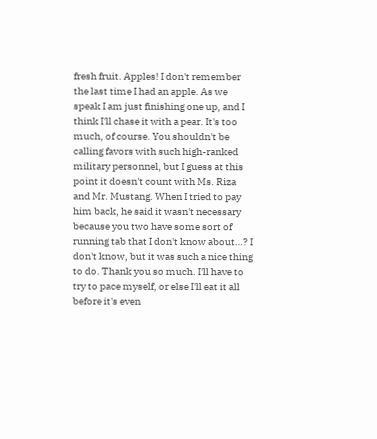fresh fruit. Apples! I don't remember the last time I had an apple. As we speak I am just finishing one up, and I think I'll chase it with a pear. It's too much, of course. You shouldn't be calling favors with such high-ranked military personnel, but I guess at this point it doesn't count with Ms. Riza and Mr. Mustang. When I tried to pay him back, he said it wasn't necessary because you two have some sort of running tab that I don't know about…? I don't know, but it was such a nice thing to do. Thank you so much. I'll have to try to pace myself, or else I'll eat it all before it's even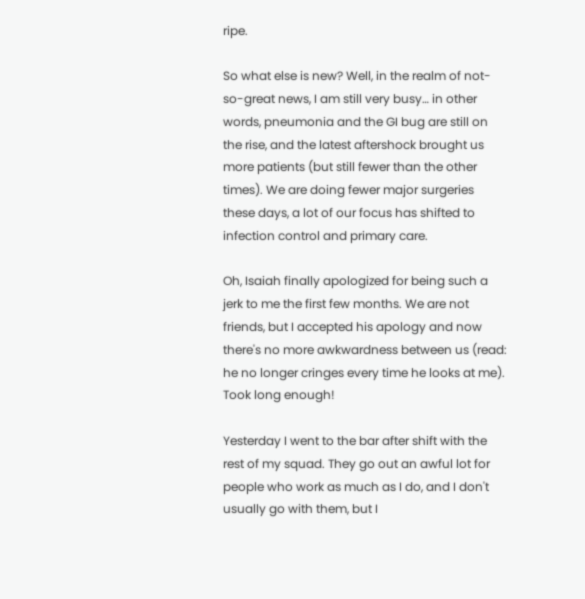ripe.

So what else is new? Well, in the realm of not-so-great news, I am still very busy… in other words, pneumonia and the GI bug are still on the rise, and the latest aftershock brought us more patients (but still fewer than the other times). We are doing fewer major surgeries these days, a lot of our focus has shifted to infection control and primary care.

Oh, Isaiah finally apologized for being such a jerk to me the first few months. We are not friends, but I accepted his apology and now there's no more awkwardness between us (read: he no longer cringes every time he looks at me). Took long enough!

Yesterday I went to the bar after shift with the rest of my squad. They go out an awful lot for people who work as much as I do, and I don't usually go with them, but I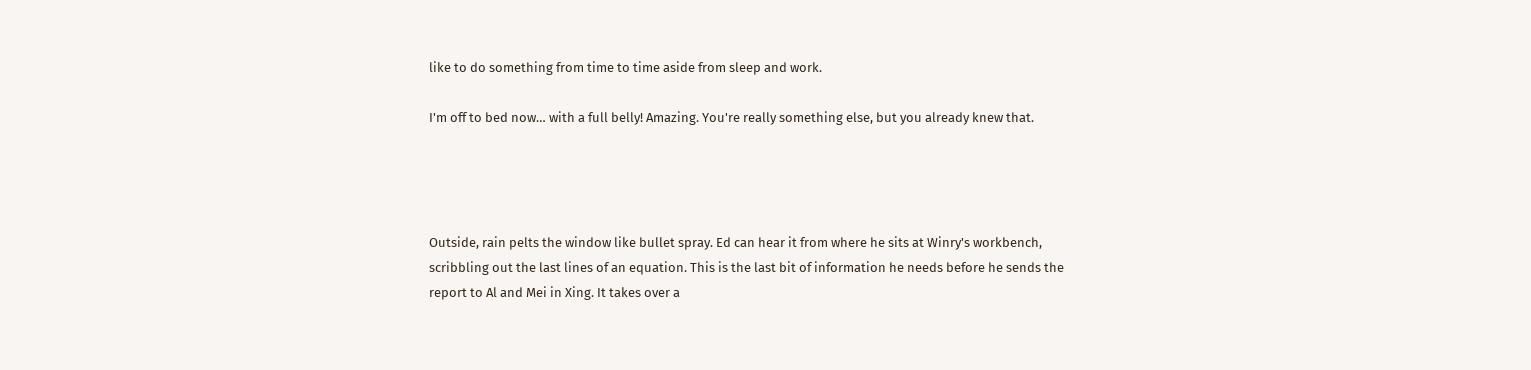like to do something from time to time aside from sleep and work.

I'm off to bed now… with a full belly! Amazing. You're really something else, but you already knew that.




Outside, rain pelts the window like bullet spray. Ed can hear it from where he sits at Winry's workbench, scribbling out the last lines of an equation. This is the last bit of information he needs before he sends the report to Al and Mei in Xing. It takes over a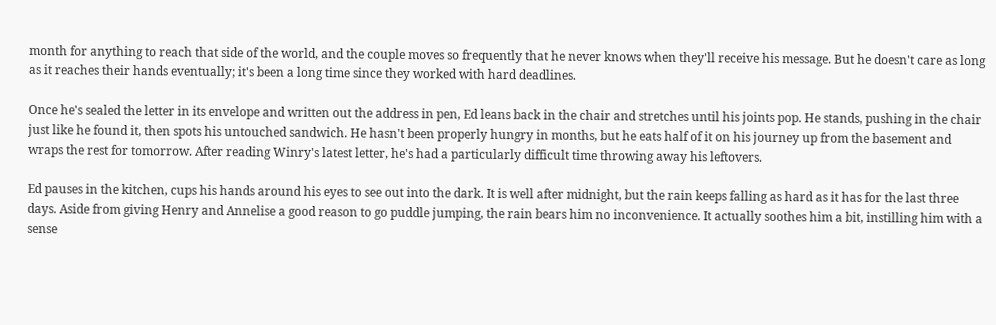month for anything to reach that side of the world, and the couple moves so frequently that he never knows when they'll receive his message. But he doesn't care as long as it reaches their hands eventually; it's been a long time since they worked with hard deadlines.

Once he's sealed the letter in its envelope and written out the address in pen, Ed leans back in the chair and stretches until his joints pop. He stands, pushing in the chair just like he found it, then spots his untouched sandwich. He hasn't been properly hungry in months, but he eats half of it on his journey up from the basement and wraps the rest for tomorrow. After reading Winry's latest letter, he's had a particularly difficult time throwing away his leftovers.

Ed pauses in the kitchen, cups his hands around his eyes to see out into the dark. It is well after midnight, but the rain keeps falling as hard as it has for the last three days. Aside from giving Henry and Annelise a good reason to go puddle jumping, the rain bears him no inconvenience. It actually soothes him a bit, instilling him with a sense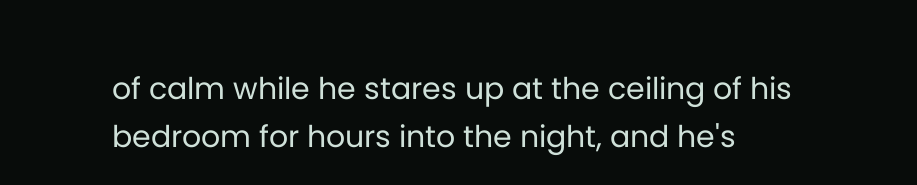of calm while he stares up at the ceiling of his bedroom for hours into the night, and he's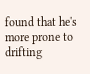found that he's more prone to drifting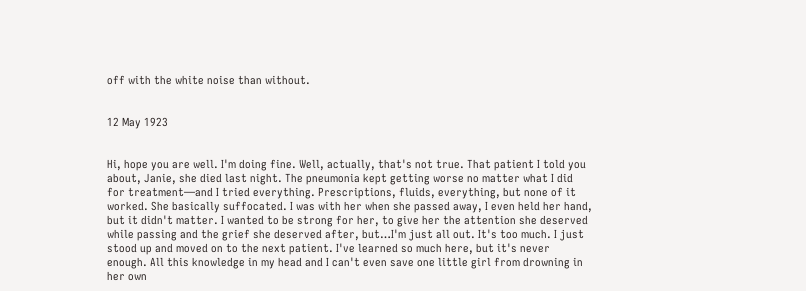off with the white noise than without.


12 May 1923


Hi, hope you are well. I'm doing fine. Well, actually, that's not true. That patient I told you about, Janie, she died last night. The pneumonia kept getting worse no matter what I did for treatment—and I tried everything. Prescriptions, fluids, everything, but none of it worked. She basically suffocated. I was with her when she passed away, I even held her hand, but it didn't matter. I wanted to be strong for her, to give her the attention she deserved while passing and the grief she deserved after, but…I'm just all out. It's too much. I just stood up and moved on to the next patient. I've learned so much here, but it's never enough. All this knowledge in my head and I can't even save one little girl from drowning in her own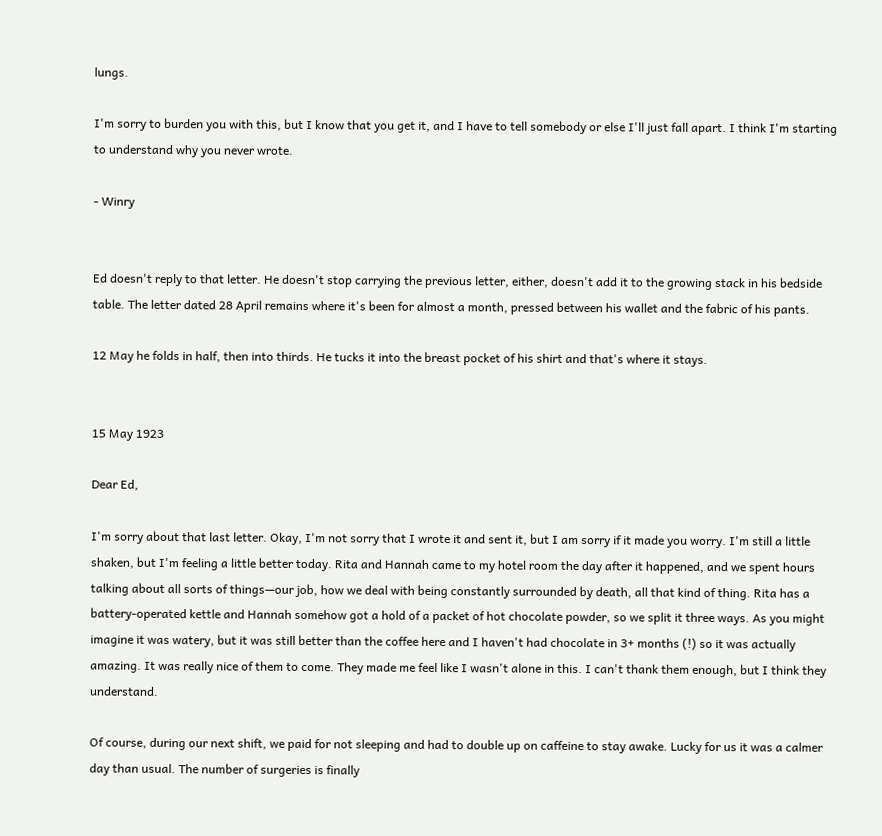lungs.

I'm sorry to burden you with this, but I know that you get it, and I have to tell somebody or else I'll just fall apart. I think I'm starting to understand why you never wrote.

- Winry


Ed doesn't reply to that letter. He doesn't stop carrying the previous letter, either, doesn't add it to the growing stack in his bedside table. The letter dated 28 April remains where it's been for almost a month, pressed between his wallet and the fabric of his pants.

12 May he folds in half, then into thirds. He tucks it into the breast pocket of his shirt and that's where it stays.


15 May 1923

Dear Ed,

I'm sorry about that last letter. Okay, I'm not sorry that I wrote it and sent it, but I am sorry if it made you worry. I'm still a little shaken, but I'm feeling a little better today. Rita and Hannah came to my hotel room the day after it happened, and we spent hours talking about all sorts of things—our job, how we deal with being constantly surrounded by death, all that kind of thing. Rita has a battery-operated kettle and Hannah somehow got a hold of a packet of hot chocolate powder, so we split it three ways. As you might imagine it was watery, but it was still better than the coffee here and I haven't had chocolate in 3+ months (!) so it was actually amazing. It was really nice of them to come. They made me feel like I wasn't alone in this. I can't thank them enough, but I think they understand.

Of course, during our next shift, we paid for not sleeping and had to double up on caffeine to stay awake. Lucky for us it was a calmer day than usual. The number of surgeries is finally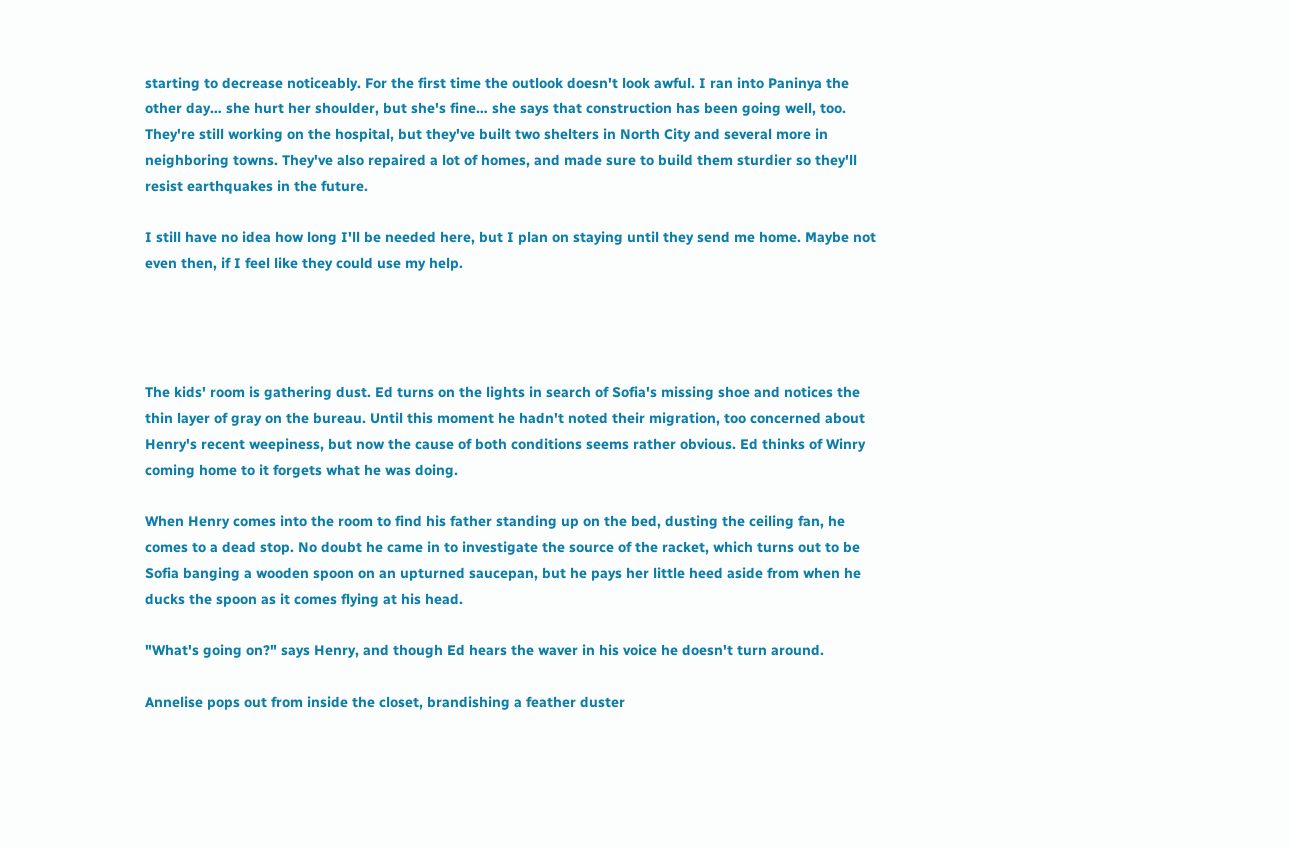starting to decrease noticeably. For the first time the outlook doesn't look awful. I ran into Paninya the other day… she hurt her shoulder, but she's fine… she says that construction has been going well, too. They're still working on the hospital, but they've built two shelters in North City and several more in neighboring towns. They've also repaired a lot of homes, and made sure to build them sturdier so they'll resist earthquakes in the future.

I still have no idea how long I'll be needed here, but I plan on staying until they send me home. Maybe not even then, if I feel like they could use my help.




The kids' room is gathering dust. Ed turns on the lights in search of Sofia's missing shoe and notices the thin layer of gray on the bureau. Until this moment he hadn't noted their migration, too concerned about Henry's recent weepiness, but now the cause of both conditions seems rather obvious. Ed thinks of Winry coming home to it forgets what he was doing.

When Henry comes into the room to find his father standing up on the bed, dusting the ceiling fan, he comes to a dead stop. No doubt he came in to investigate the source of the racket, which turns out to be Sofia banging a wooden spoon on an upturned saucepan, but he pays her little heed aside from when he ducks the spoon as it comes flying at his head.

"What's going on?" says Henry, and though Ed hears the waver in his voice he doesn't turn around.

Annelise pops out from inside the closet, brandishing a feather duster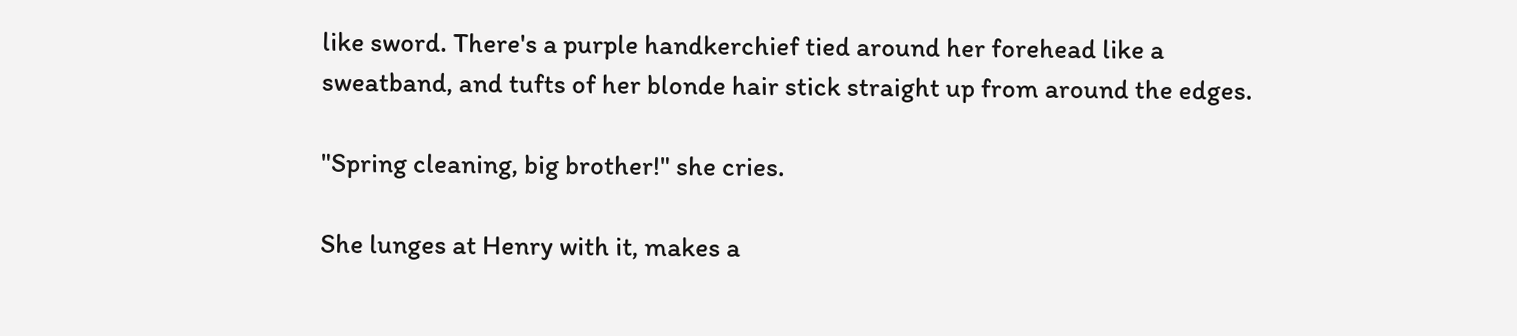like sword. There's a purple handkerchief tied around her forehead like a sweatband, and tufts of her blonde hair stick straight up from around the edges.

"Spring cleaning, big brother!" she cries.

She lunges at Henry with it, makes a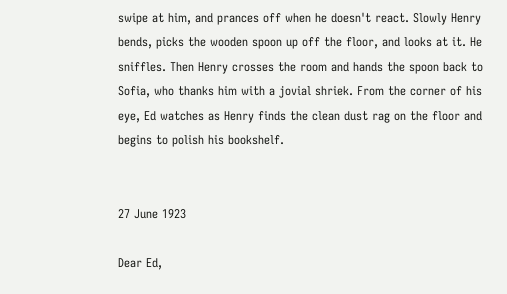swipe at him, and prances off when he doesn't react. Slowly Henry bends, picks the wooden spoon up off the floor, and looks at it. He sniffles. Then Henry crosses the room and hands the spoon back to Sofia, who thanks him with a jovial shriek. From the corner of his eye, Ed watches as Henry finds the clean dust rag on the floor and begins to polish his bookshelf.


27 June 1923

Dear Ed,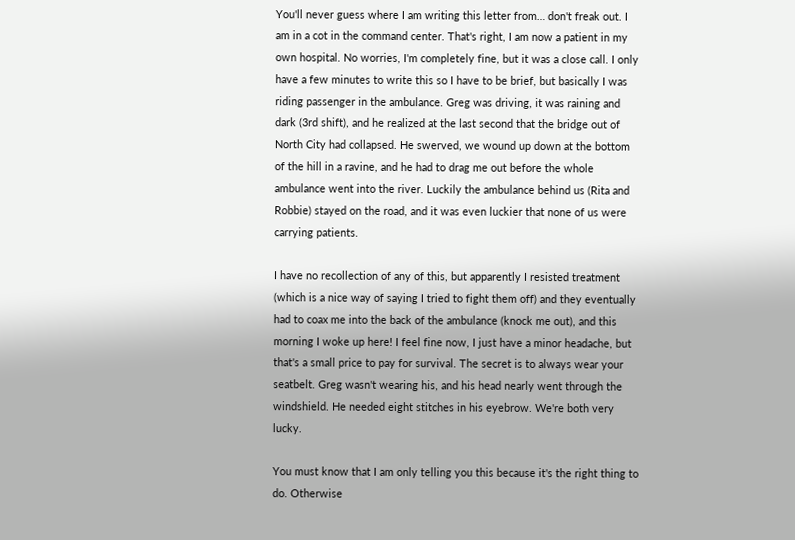You'll never guess where I am writing this letter from… don't freak out. I am in a cot in the command center. That's right, I am now a patient in my own hospital. No worries, I'm completely fine, but it was a close call. I only have a few minutes to write this so I have to be brief, but basically I was riding passenger in the ambulance. Greg was driving, it was raining and dark (3rd shift), and he realized at the last second that the bridge out of North City had collapsed. He swerved, we wound up down at the bottom of the hill in a ravine, and he had to drag me out before the whole ambulance went into the river. Luckily the ambulance behind us (Rita and Robbie) stayed on the road, and it was even luckier that none of us were carrying patients.

I have no recollection of any of this, but apparently I resisted treatment (which is a nice way of saying I tried to fight them off) and they eventually had to coax me into the back of the ambulance (knock me out), and this morning I woke up here! I feel fine now, I just have a minor headache, but that's a small price to pay for survival. The secret is to always wear your seatbelt. Greg wasn't wearing his, and his head nearly went through the windshield. He needed eight stitches in his eyebrow. We're both very lucky.

You must know that I am only telling you this because it's the right thing to do. Otherwise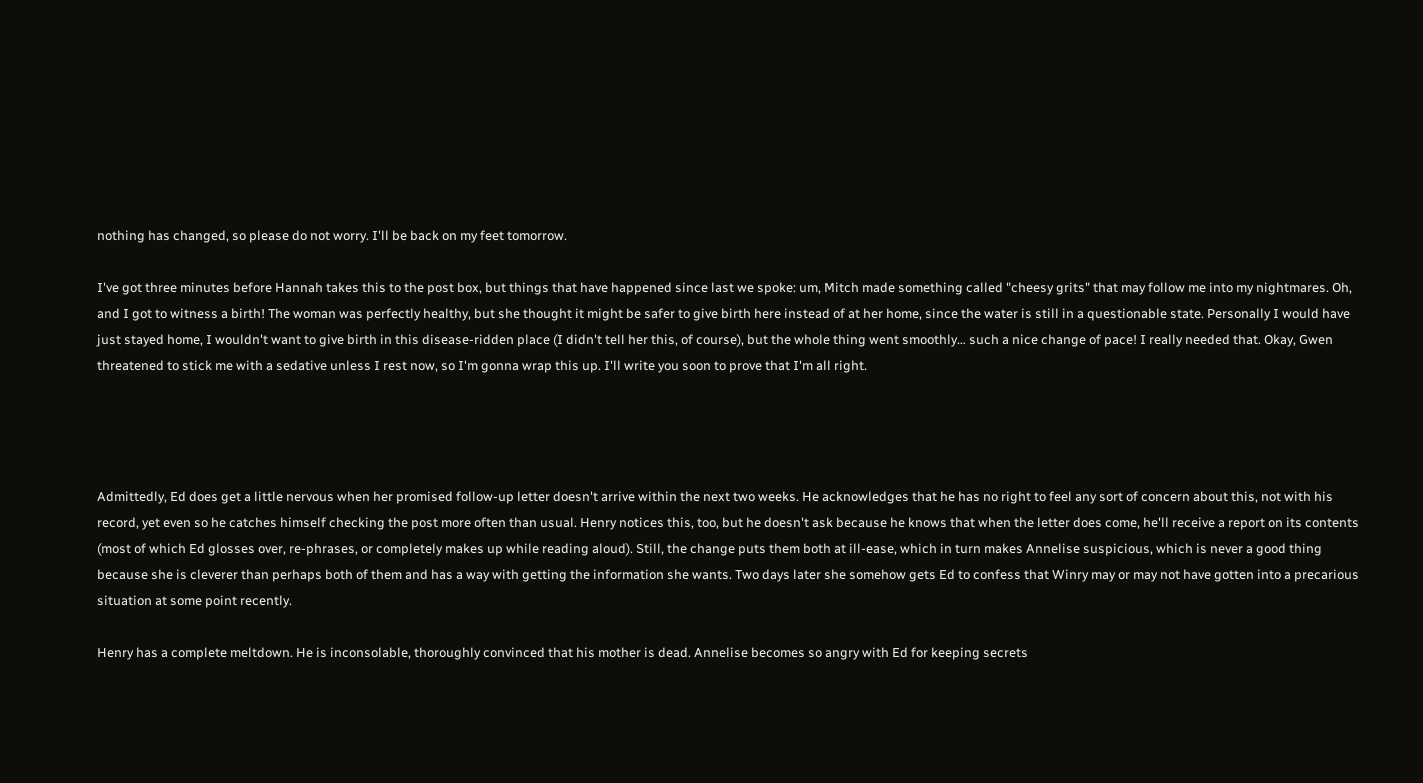nothing has changed, so please do not worry. I'll be back on my feet tomorrow.

I've got three minutes before Hannah takes this to the post box, but things that have happened since last we spoke: um, Mitch made something called "cheesy grits" that may follow me into my nightmares. Oh, and I got to witness a birth! The woman was perfectly healthy, but she thought it might be safer to give birth here instead of at her home, since the water is still in a questionable state. Personally I would have just stayed home, I wouldn't want to give birth in this disease-ridden place (I didn't tell her this, of course), but the whole thing went smoothly… such a nice change of pace! I really needed that. Okay, Gwen threatened to stick me with a sedative unless I rest now, so I'm gonna wrap this up. I'll write you soon to prove that I'm all right.




Admittedly, Ed does get a little nervous when her promised follow-up letter doesn't arrive within the next two weeks. He acknowledges that he has no right to feel any sort of concern about this, not with his record, yet even so he catches himself checking the post more often than usual. Henry notices this, too, but he doesn't ask because he knows that when the letter does come, he'll receive a report on its contents (most of which Ed glosses over, re-phrases, or completely makes up while reading aloud). Still, the change puts them both at ill-ease, which in turn makes Annelise suspicious, which is never a good thing because she is cleverer than perhaps both of them and has a way with getting the information she wants. Two days later she somehow gets Ed to confess that Winry may or may not have gotten into a precarious situation at some point recently.

Henry has a complete meltdown. He is inconsolable, thoroughly convinced that his mother is dead. Annelise becomes so angry with Ed for keeping secrets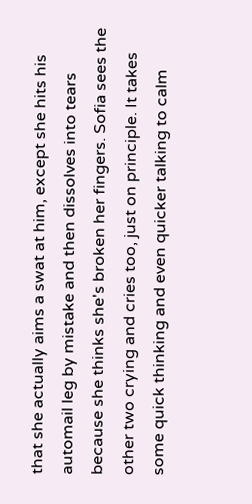that she actually aims a swat at him, except she hits his automail leg by mistake and then dissolves into tears because she thinks she's broken her fingers. Sofia sees the other two crying and cries too, just on principle. It takes some quick thinking and even quicker talking to calm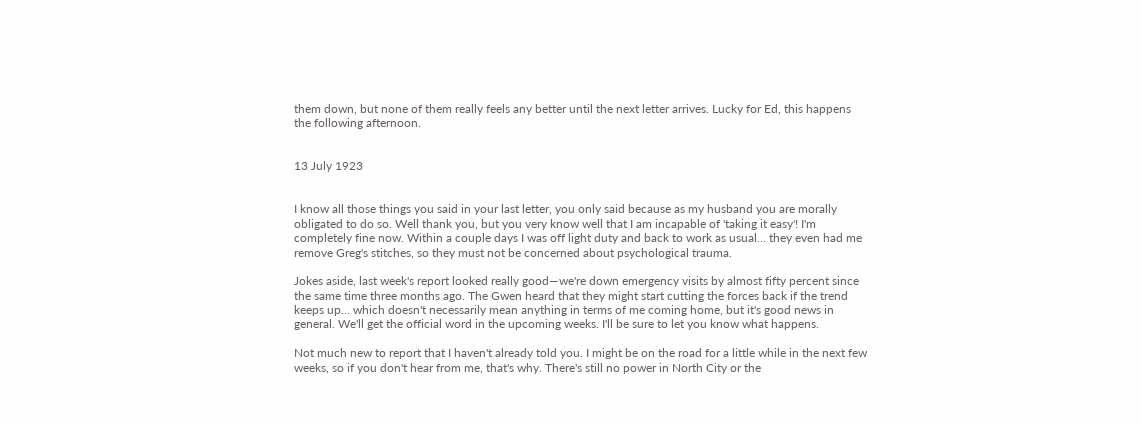them down, but none of them really feels any better until the next letter arrives. Lucky for Ed, this happens the following afternoon.


13 July 1923


I know all those things you said in your last letter, you only said because as my husband you are morally obligated to do so. Well thank you, but you very know well that I am incapable of 'taking it easy'! I'm completely fine now. Within a couple days I was off light duty and back to work as usual… they even had me remove Greg's stitches, so they must not be concerned about psychological trauma.

Jokes aside, last week's report looked really good—we're down emergency visits by almost fifty percent since the same time three months ago. The Gwen heard that they might start cutting the forces back if the trend keeps up… which doesn't necessarily mean anything in terms of me coming home, but it's good news in general. We'll get the official word in the upcoming weeks. I'll be sure to let you know what happens.

Not much new to report that I haven't already told you. I might be on the road for a little while in the next few weeks, so if you don't hear from me, that's why. There's still no power in North City or the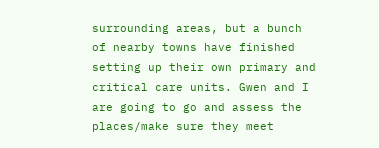surrounding areas, but a bunch of nearby towns have finished setting up their own primary and critical care units. Gwen and I are going to go and assess the places/make sure they meet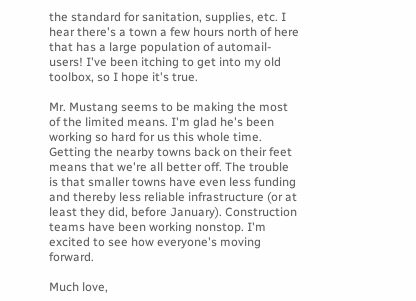the standard for sanitation, supplies, etc. I hear there's a town a few hours north of here that has a large population of automail-users! I've been itching to get into my old toolbox, so I hope it's true.

Mr. Mustang seems to be making the most of the limited means. I'm glad he's been working so hard for us this whole time. Getting the nearby towns back on their feet means that we're all better off. The trouble is that smaller towns have even less funding and thereby less reliable infrastructure (or at least they did, before January). Construction teams have been working nonstop. I'm excited to see how everyone's moving forward.

Much love,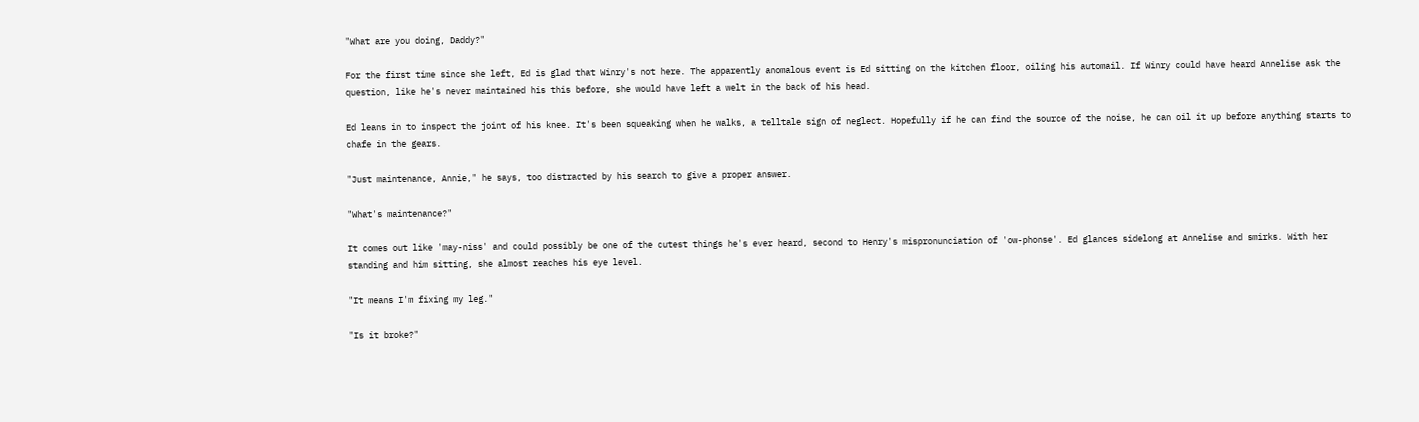"What are you doing, Daddy?"

For the first time since she left, Ed is glad that Winry's not here. The apparently anomalous event is Ed sitting on the kitchen floor, oiling his automail. If Winry could have heard Annelise ask the question, like he's never maintained his this before, she would have left a welt in the back of his head.

Ed leans in to inspect the joint of his knee. It's been squeaking when he walks, a telltale sign of neglect. Hopefully if he can find the source of the noise, he can oil it up before anything starts to chafe in the gears.

"Just maintenance, Annie," he says, too distracted by his search to give a proper answer.

"What's maintenance?"

It comes out like 'may-niss' and could possibly be one of the cutest things he's ever heard, second to Henry's mispronunciation of 'ow-phonse'. Ed glances sidelong at Annelise and smirks. With her standing and him sitting, she almost reaches his eye level.

"It means I'm fixing my leg."

"Is it broke?"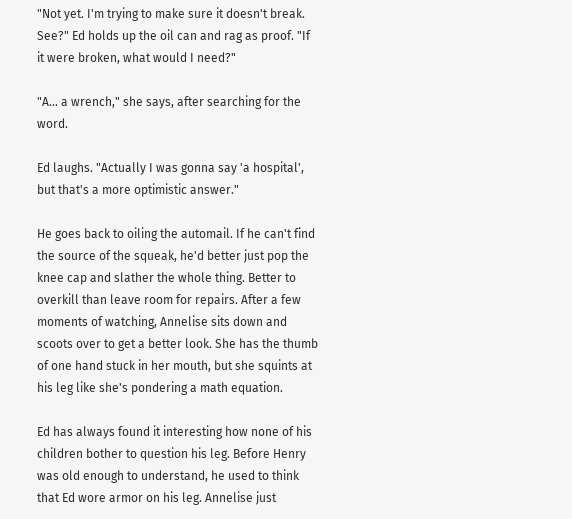"Not yet. I'm trying to make sure it doesn't break. See?" Ed holds up the oil can and rag as proof. "If it were broken, what would I need?"

"A... a wrench," she says, after searching for the word.

Ed laughs. "Actually I was gonna say 'a hospital', but that's a more optimistic answer."

He goes back to oiling the automail. If he can't find the source of the squeak, he'd better just pop the knee cap and slather the whole thing. Better to overkill than leave room for repairs. After a few moments of watching, Annelise sits down and scoots over to get a better look. She has the thumb of one hand stuck in her mouth, but she squints at his leg like she's pondering a math equation.

Ed has always found it interesting how none of his children bother to question his leg. Before Henry was old enough to understand, he used to think that Ed wore armor on his leg. Annelise just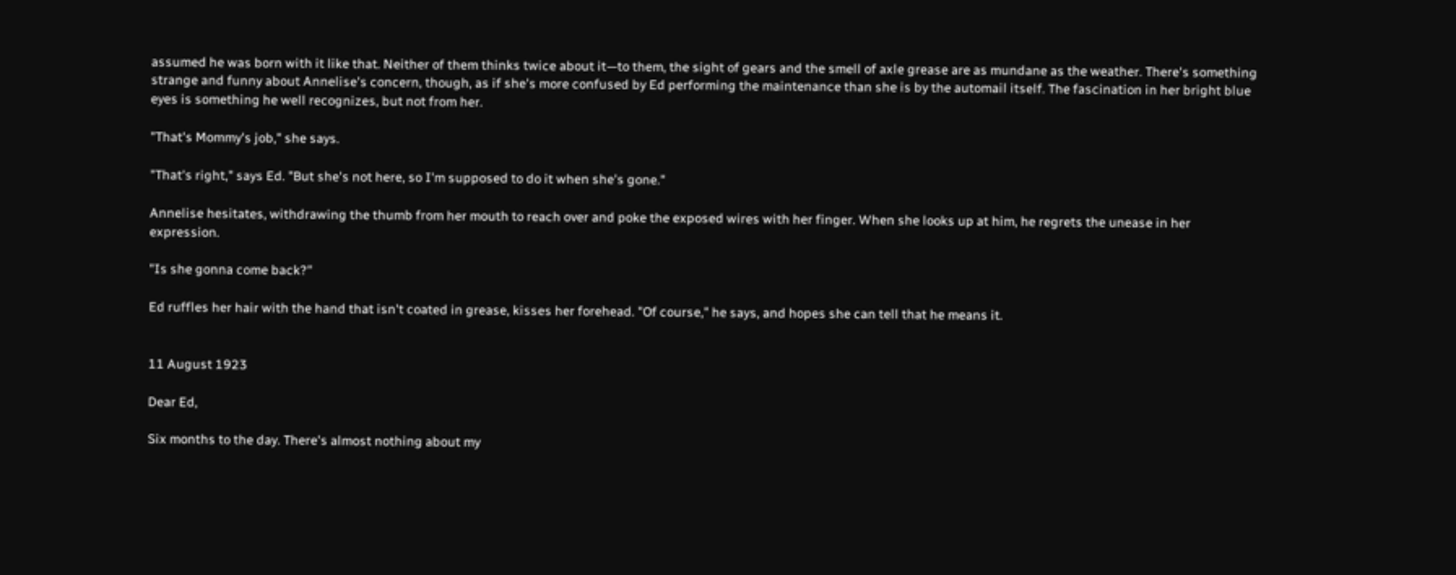assumed he was born with it like that. Neither of them thinks twice about it—to them, the sight of gears and the smell of axle grease are as mundane as the weather. There's something strange and funny about Annelise's concern, though, as if she's more confused by Ed performing the maintenance than she is by the automail itself. The fascination in her bright blue eyes is something he well recognizes, but not from her.

"That's Mommy's job," she says.

"That's right," says Ed. "But she's not here, so I'm supposed to do it when she's gone."

Annelise hesitates, withdrawing the thumb from her mouth to reach over and poke the exposed wires with her finger. When she looks up at him, he regrets the unease in her expression.

"Is she gonna come back?"

Ed ruffles her hair with the hand that isn't coated in grease, kisses her forehead. "Of course," he says, and hopes she can tell that he means it.


11 August 1923

Dear Ed,

Six months to the day. There's almost nothing about my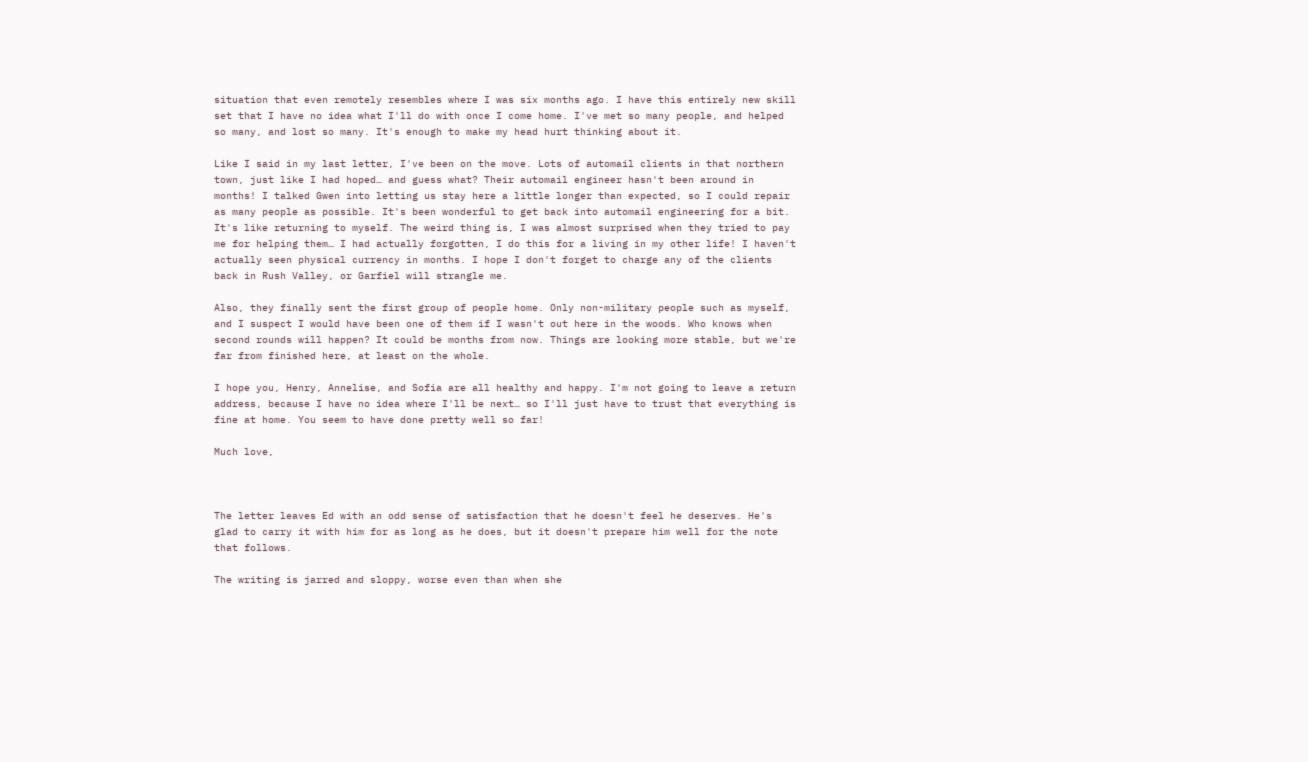situation that even remotely resembles where I was six months ago. I have this entirely new skill set that I have no idea what I'll do with once I come home. I've met so many people, and helped so many, and lost so many. It's enough to make my head hurt thinking about it.

Like I said in my last letter, I've been on the move. Lots of automail clients in that northern town, just like I had hoped… and guess what? Their automail engineer hasn't been around in months! I talked Gwen into letting us stay here a little longer than expected, so I could repair as many people as possible. It's been wonderful to get back into automail engineering for a bit. It's like returning to myself. The weird thing is, I was almost surprised when they tried to pay me for helping them… I had actually forgotten, I do this for a living in my other life! I haven't actually seen physical currency in months. I hope I don't forget to charge any of the clients back in Rush Valley, or Garfiel will strangle me.

Also, they finally sent the first group of people home. Only non-military people such as myself, and I suspect I would have been one of them if I wasn't out here in the woods. Who knows when second rounds will happen? It could be months from now. Things are looking more stable, but we're far from finished here, at least on the whole.

I hope you, Henry, Annelise, and Sofia are all healthy and happy. I'm not going to leave a return address, because I have no idea where I'll be next… so I'll just have to trust that everything is fine at home. You seem to have done pretty well so far!

Much love,



The letter leaves Ed with an odd sense of satisfaction that he doesn't feel he deserves. He's glad to carry it with him for as long as he does, but it doesn't prepare him well for the note that follows.

The writing is jarred and sloppy, worse even than when she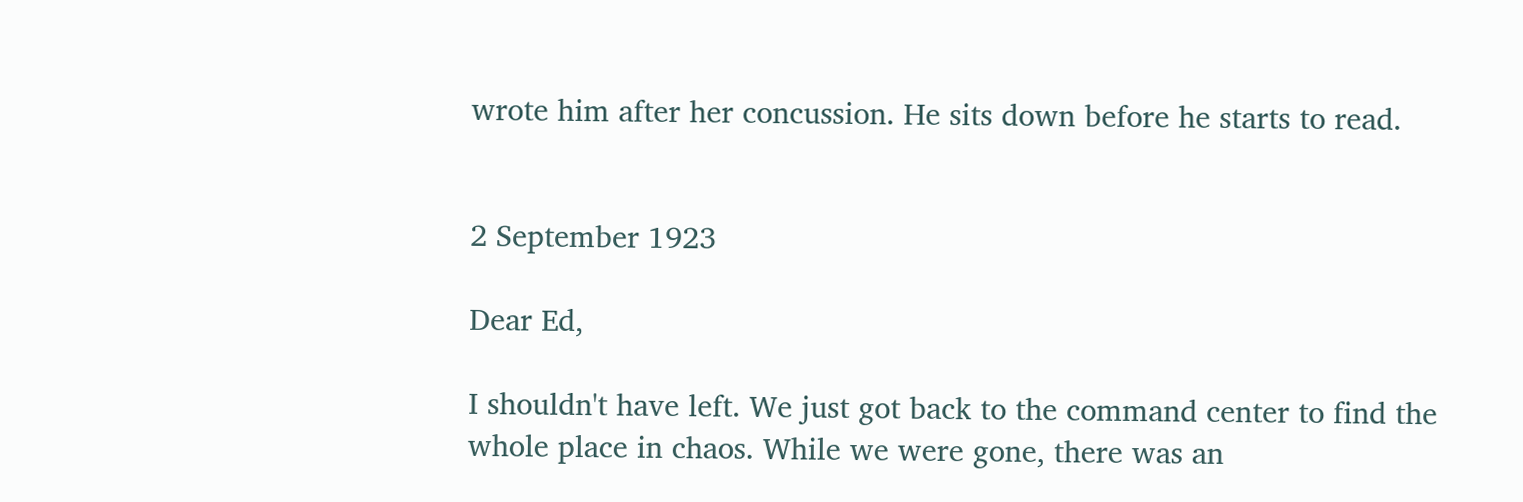wrote him after her concussion. He sits down before he starts to read.


2 September 1923

Dear Ed,

I shouldn't have left. We just got back to the command center to find the whole place in chaos. While we were gone, there was an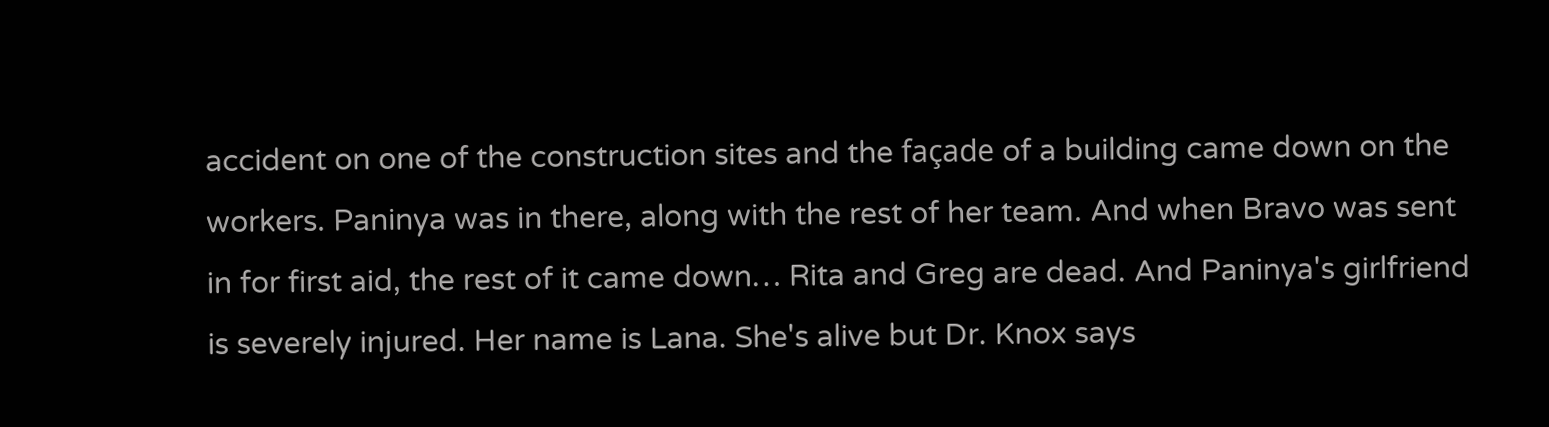accident on one of the construction sites and the façade of a building came down on the workers. Paninya was in there, along with the rest of her team. And when Bravo was sent in for first aid, the rest of it came down… Rita and Greg are dead. And Paninya's girlfriend is severely injured. Her name is Lana. She's alive but Dr. Knox says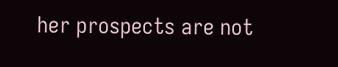her prospects are not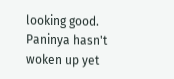looking good. Paninya hasn't woken up yet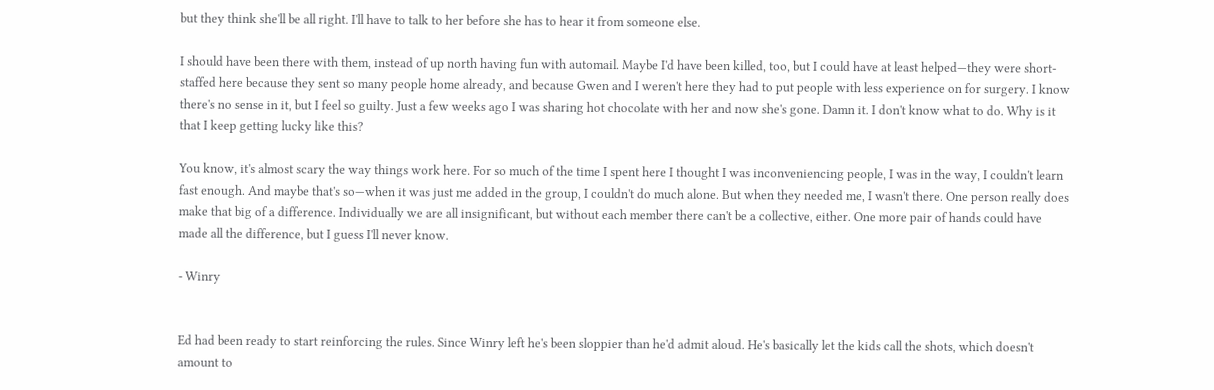but they think she'll be all right. I'll have to talk to her before she has to hear it from someone else.

I should have been there with them, instead of up north having fun with automail. Maybe I'd have been killed, too, but I could have at least helped—they were short-staffed here because they sent so many people home already, and because Gwen and I weren't here they had to put people with less experience on for surgery. I know there's no sense in it, but I feel so guilty. Just a few weeks ago I was sharing hot chocolate with her and now she's gone. Damn it. I don't know what to do. Why is it that I keep getting lucky like this?

You know, it's almost scary the way things work here. For so much of the time I spent here I thought I was inconveniencing people, I was in the way, I couldn't learn fast enough. And maybe that's so—when it was just me added in the group, I couldn't do much alone. But when they needed me, I wasn't there. One person really does make that big of a difference. Individually we are all insignificant, but without each member there can't be a collective, either. One more pair of hands could have made all the difference, but I guess I'll never know.

- Winry


Ed had been ready to start reinforcing the rules. Since Winry left he's been sloppier than he'd admit aloud. He's basically let the kids call the shots, which doesn't amount to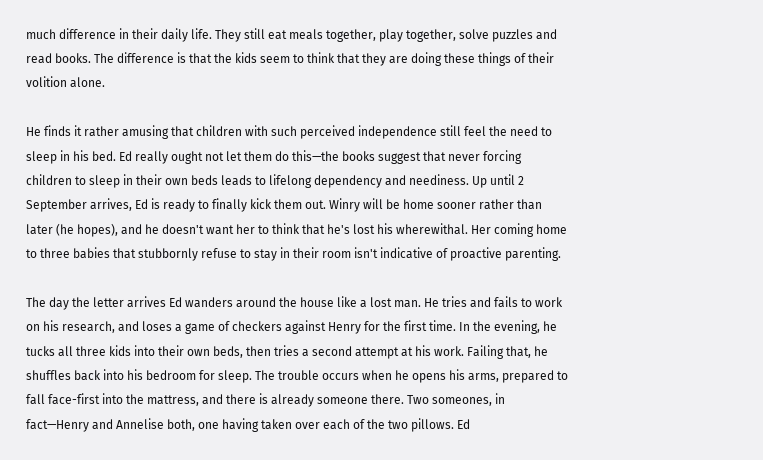much difference in their daily life. They still eat meals together, play together, solve puzzles and read books. The difference is that the kids seem to think that they are doing these things of their volition alone.

He finds it rather amusing that children with such perceived independence still feel the need to sleep in his bed. Ed really ought not let them do this—the books suggest that never forcing children to sleep in their own beds leads to lifelong dependency and neediness. Up until 2 September arrives, Ed is ready to finally kick them out. Winry will be home sooner rather than later (he hopes), and he doesn't want her to think that he's lost his wherewithal. Her coming home to three babies that stubbornly refuse to stay in their room isn't indicative of proactive parenting.

The day the letter arrives Ed wanders around the house like a lost man. He tries and fails to work on his research, and loses a game of checkers against Henry for the first time. In the evening, he tucks all three kids into their own beds, then tries a second attempt at his work. Failing that, he shuffles back into his bedroom for sleep. The trouble occurs when he opens his arms, prepared to fall face-first into the mattress, and there is already someone there. Two someones, in fact—Henry and Annelise both, one having taken over each of the two pillows. Ed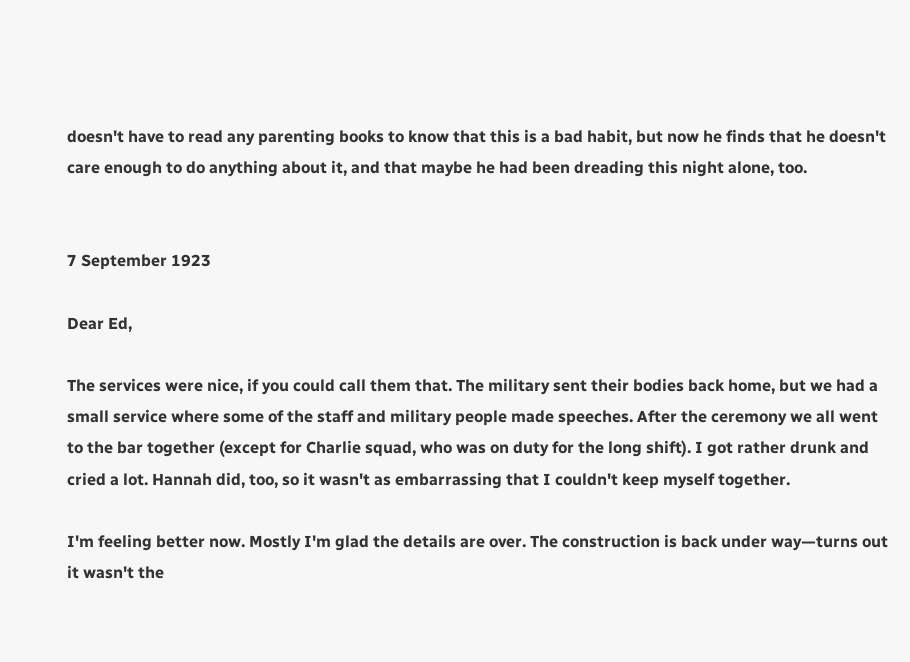doesn't have to read any parenting books to know that this is a bad habit, but now he finds that he doesn't care enough to do anything about it, and that maybe he had been dreading this night alone, too.


7 September 1923

Dear Ed,

The services were nice, if you could call them that. The military sent their bodies back home, but we had a small service where some of the staff and military people made speeches. After the ceremony we all went to the bar together (except for Charlie squad, who was on duty for the long shift). I got rather drunk and cried a lot. Hannah did, too, so it wasn't as embarrassing that I couldn't keep myself together.

I'm feeling better now. Mostly I'm glad the details are over. The construction is back under way—turns out it wasn't the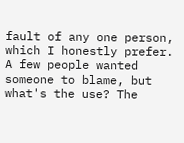fault of any one person, which I honestly prefer. A few people wanted someone to blame, but what's the use? The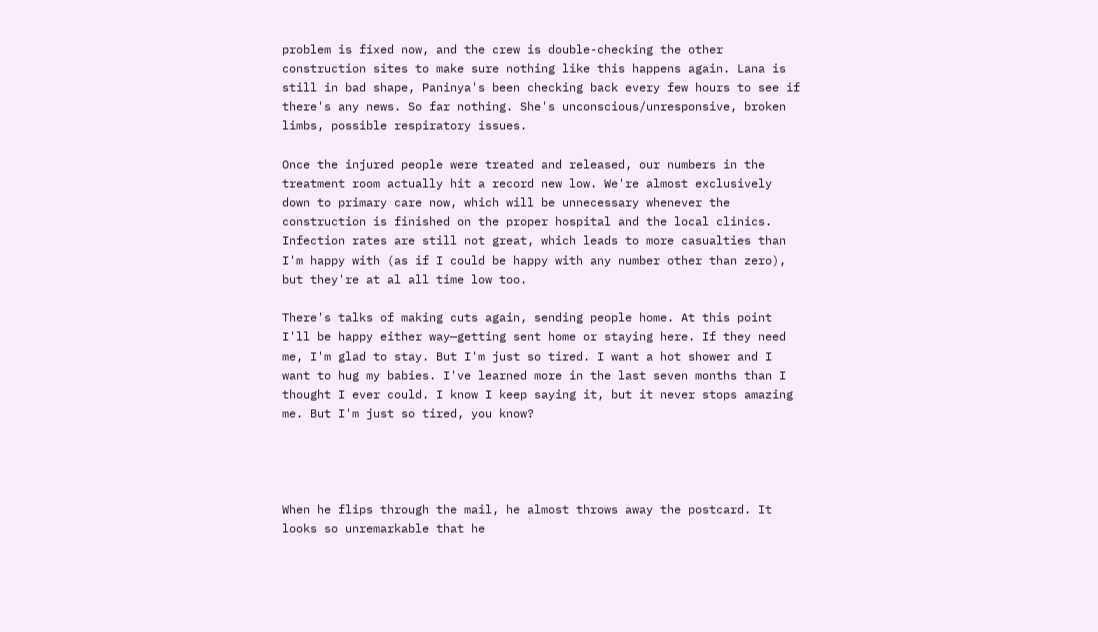problem is fixed now, and the crew is double-checking the other construction sites to make sure nothing like this happens again. Lana is still in bad shape, Paninya's been checking back every few hours to see if there's any news. So far nothing. She's unconscious/unresponsive, broken limbs, possible respiratory issues.

Once the injured people were treated and released, our numbers in the treatment room actually hit a record new low. We're almost exclusively down to primary care now, which will be unnecessary whenever the construction is finished on the proper hospital and the local clinics. Infection rates are still not great, which leads to more casualties than I'm happy with (as if I could be happy with any number other than zero), but they're at al all time low too.

There's talks of making cuts again, sending people home. At this point I'll be happy either way—getting sent home or staying here. If they need me, I'm glad to stay. But I'm just so tired. I want a hot shower and I want to hug my babies. I've learned more in the last seven months than I thought I ever could. I know I keep saying it, but it never stops amazing me. But I'm just so tired, you know?




When he flips through the mail, he almost throws away the postcard. It looks so unremarkable that he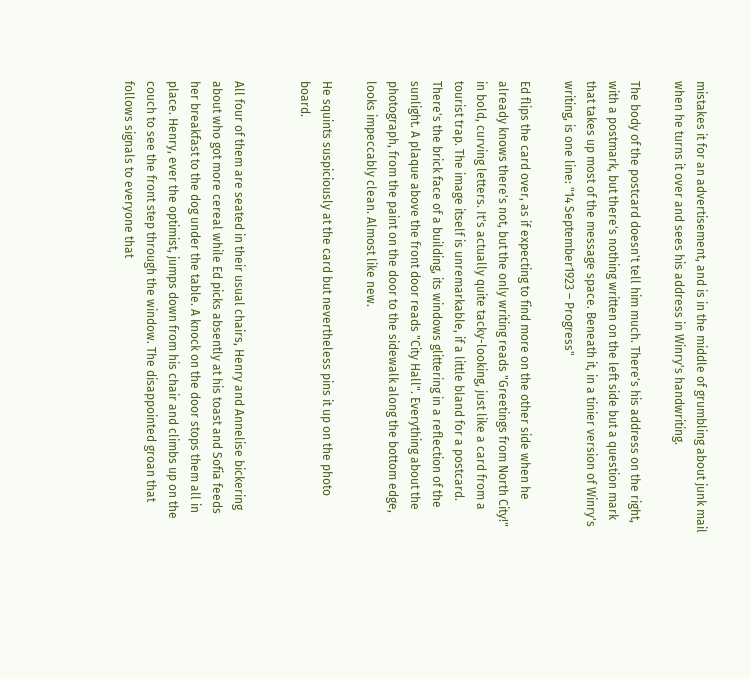mistakes it for an advertisement, and is in the middle of grumbling about junk mail when he turns it over and sees his address in Winry's handwriting.

The body of the postcard doesn't tell him much. There's his address on the right, with a postmark, but there's nothing written on the left side but a question mark that takes up most of the message space. Beneath it, in a tinier version of Winry's writing, is one line: "14 September1923 – Progress"

Ed flips the card over, as if expecting to find more on the other side when he already knows there's not, but the only writing reads "Greetings from North City!" in bold, curving letters. It's actually quite tacky-looking, just like a card from a tourist trap. The image itself is unremarkable, if a little bland for a postcard. There's the brick face of a building, its windows glittering in a reflection of the sunlight. A plaque above the front door reads "City Hall". Everything about the photograph, from the paint on the door to the sidewalk along the bottom edge, looks impeccably clean. Almost like new.

He squints suspiciously at the card but nevertheless pins it up on the photo board.


All four of them are seated in their usual chairs, Henry and Annelise bickering about who got more cereal while Ed picks absently at his toast and Sofia feeds her breakfast to the dog under the table. A knock on the door stops them all in place. Henry, ever the optimist, jumps down from his chair and climbs up on the couch to see the front step through the window. The disappointed groan that follows signals to everyone that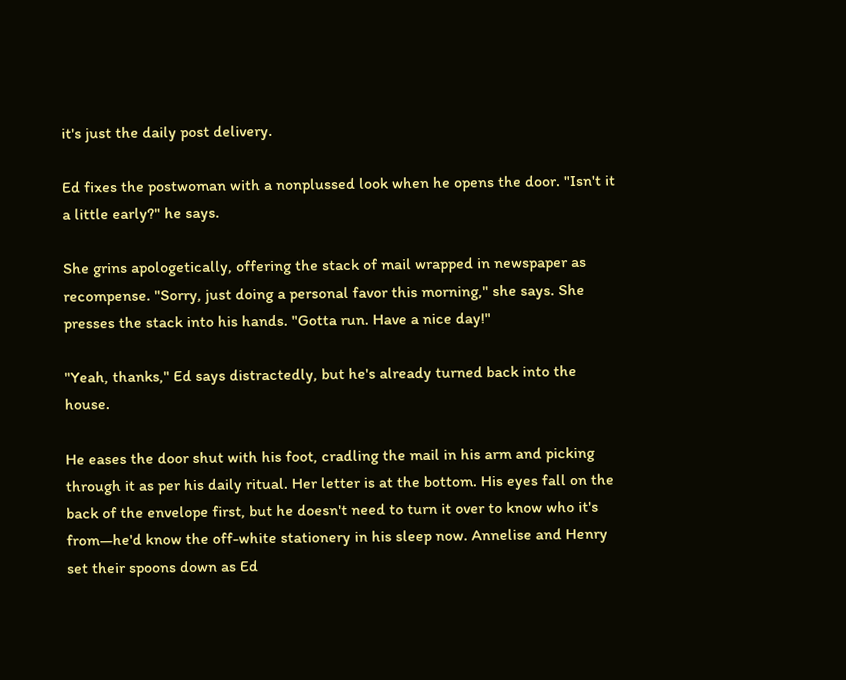it's just the daily post delivery.

Ed fixes the postwoman with a nonplussed look when he opens the door. "Isn't it a little early?" he says.

She grins apologetically, offering the stack of mail wrapped in newspaper as recompense. "Sorry, just doing a personal favor this morning," she says. She presses the stack into his hands. "Gotta run. Have a nice day!"

"Yeah, thanks," Ed says distractedly, but he's already turned back into the house.

He eases the door shut with his foot, cradling the mail in his arm and picking through it as per his daily ritual. Her letter is at the bottom. His eyes fall on the back of the envelope first, but he doesn't need to turn it over to know who it's from—he'd know the off-white stationery in his sleep now. Annelise and Henry set their spoons down as Ed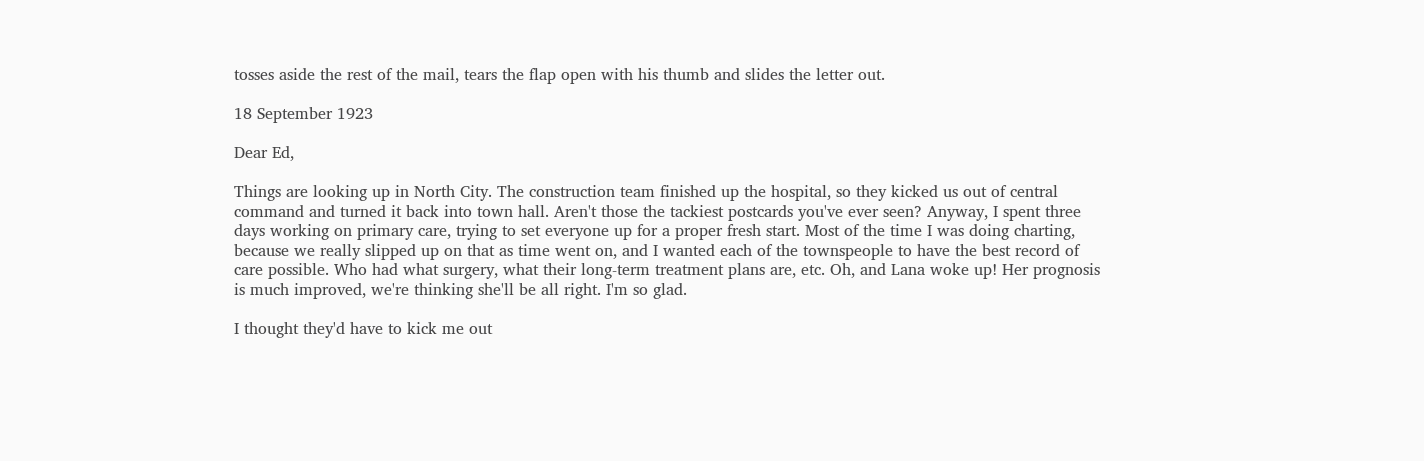tosses aside the rest of the mail, tears the flap open with his thumb and slides the letter out.

18 September 1923

Dear Ed,

Things are looking up in North City. The construction team finished up the hospital, so they kicked us out of central command and turned it back into town hall. Aren't those the tackiest postcards you've ever seen? Anyway, I spent three days working on primary care, trying to set everyone up for a proper fresh start. Most of the time I was doing charting, because we really slipped up on that as time went on, and I wanted each of the townspeople to have the best record of care possible. Who had what surgery, what their long-term treatment plans are, etc. Oh, and Lana woke up! Her prognosis is much improved, we're thinking she'll be all right. I'm so glad.

I thought they'd have to kick me out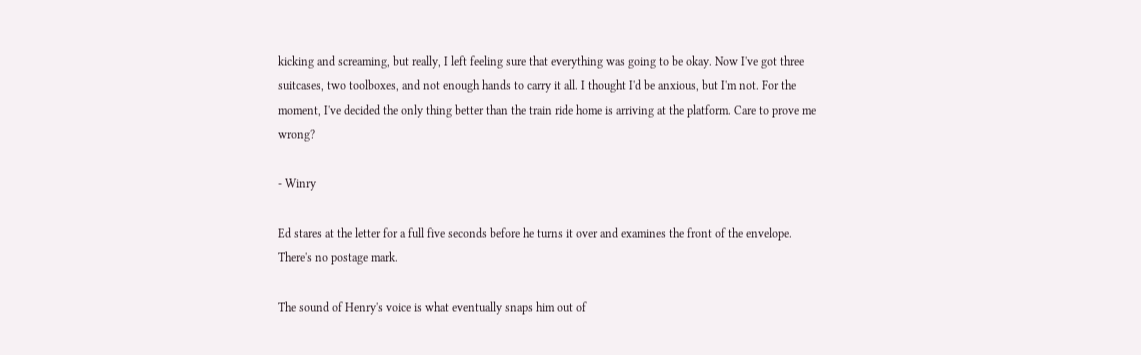kicking and screaming, but really, I left feeling sure that everything was going to be okay. Now I've got three suitcases, two toolboxes, and not enough hands to carry it all. I thought I'd be anxious, but I'm not. For the moment, I've decided the only thing better than the train ride home is arriving at the platform. Care to prove me wrong?

- Winry

Ed stares at the letter for a full five seconds before he turns it over and examines the front of the envelope. There's no postage mark.

The sound of Henry's voice is what eventually snaps him out of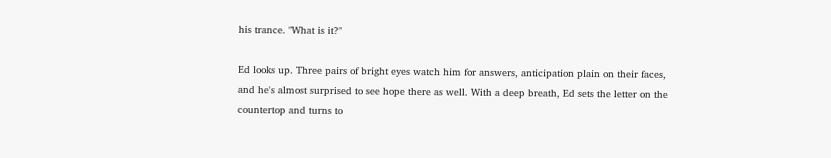his trance. "What is it?"

Ed looks up. Three pairs of bright eyes watch him for answers, anticipation plain on their faces, and he's almost surprised to see hope there as well. With a deep breath, Ed sets the letter on the countertop and turns to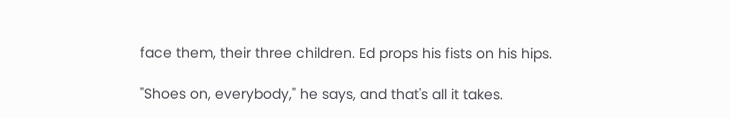face them, their three children. Ed props his fists on his hips.

"Shoes on, everybody," he says, and that's all it takes.